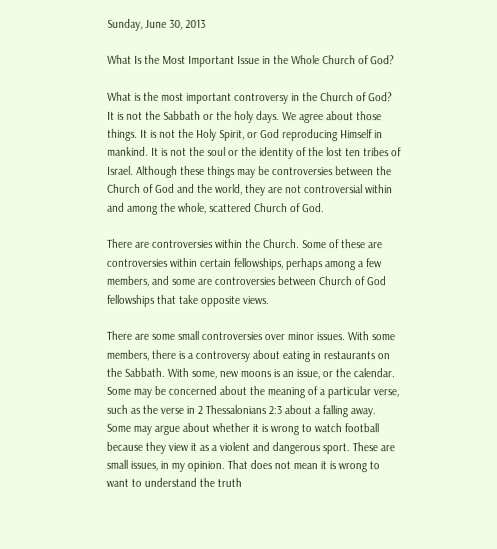Sunday, June 30, 2013

What Is the Most Important Issue in the Whole Church of God?

What is the most important controversy in the Church of God? It is not the Sabbath or the holy days. We agree about those things. It is not the Holy Spirit, or God reproducing Himself in mankind. It is not the soul or the identity of the lost ten tribes of Israel. Although these things may be controversies between the Church of God and the world, they are not controversial within and among the whole, scattered Church of God.

There are controversies within the Church. Some of these are controversies within certain fellowships, perhaps among a few members, and some are controversies between Church of God fellowships that take opposite views.

There are some small controversies over minor issues. With some members, there is a controversy about eating in restaurants on the Sabbath. With some, new moons is an issue, or the calendar. Some may be concerned about the meaning of a particular verse, such as the verse in 2 Thessalonians 2:3 about a falling away. Some may argue about whether it is wrong to watch football because they view it as a violent and dangerous sport. These are small issues, in my opinion. That does not mean it is wrong to want to understand the truth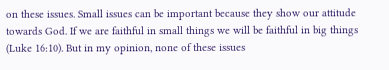on these issues. Small issues can be important because they show our attitude towards God. If we are faithful in small things we will be faithful in big things (Luke 16:10). But in my opinion, none of these issues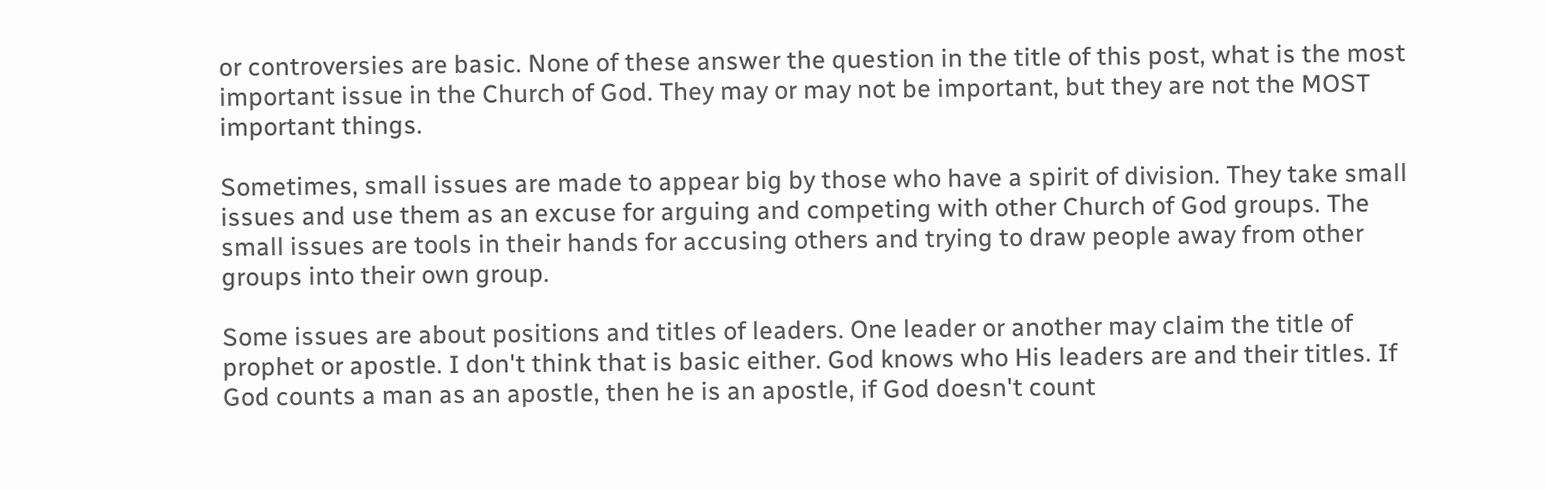or controversies are basic. None of these answer the question in the title of this post, what is the most important issue in the Church of God. They may or may not be important, but they are not the MOST important things.

Sometimes, small issues are made to appear big by those who have a spirit of division. They take small issues and use them as an excuse for arguing and competing with other Church of God groups. The small issues are tools in their hands for accusing others and trying to draw people away from other groups into their own group.

Some issues are about positions and titles of leaders. One leader or another may claim the title of prophet or apostle. I don't think that is basic either. God knows who His leaders are and their titles. If God counts a man as an apostle, then he is an apostle, if God doesn't count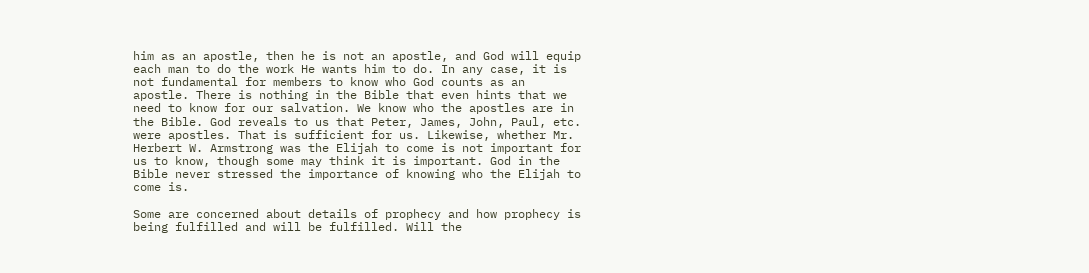him as an apostle, then he is not an apostle, and God will equip each man to do the work He wants him to do. In any case, it is not fundamental for members to know who God counts as an apostle. There is nothing in the Bible that even hints that we need to know for our salvation. We know who the apostles are in the Bible. God reveals to us that Peter, James, John, Paul, etc. were apostles. That is sufficient for us. Likewise, whether Mr. Herbert W. Armstrong was the Elijah to come is not important for us to know, though some may think it is important. God in the Bible never stressed the importance of knowing who the Elijah to come is.

Some are concerned about details of prophecy and how prophecy is being fulfilled and will be fulfilled. Will the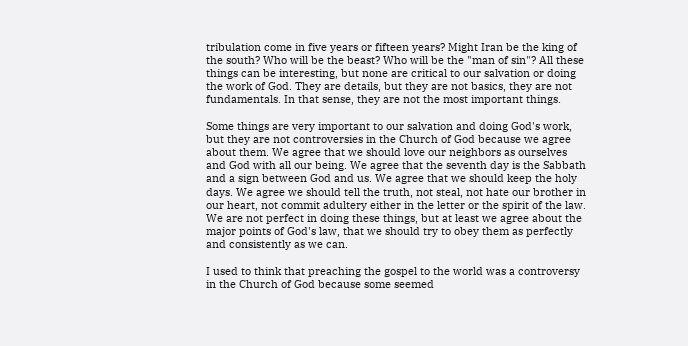tribulation come in five years or fifteen years? Might Iran be the king of the south? Who will be the beast? Who will be the "man of sin"? All these things can be interesting, but none are critical to our salvation or doing the work of God. They are details, but they are not basics, they are not fundamentals. In that sense, they are not the most important things.

Some things are very important to our salvation and doing God's work, but they are not controversies in the Church of God because we agree about them. We agree that we should love our neighbors as ourselves and God with all our being. We agree that the seventh day is the Sabbath and a sign between God and us. We agree that we should keep the holy days. We agree we should tell the truth, not steal, not hate our brother in our heart, not commit adultery either in the letter or the spirit of the law. We are not perfect in doing these things, but at least we agree about the major points of God's law, that we should try to obey them as perfectly and consistently as we can.

I used to think that preaching the gospel to the world was a controversy in the Church of God because some seemed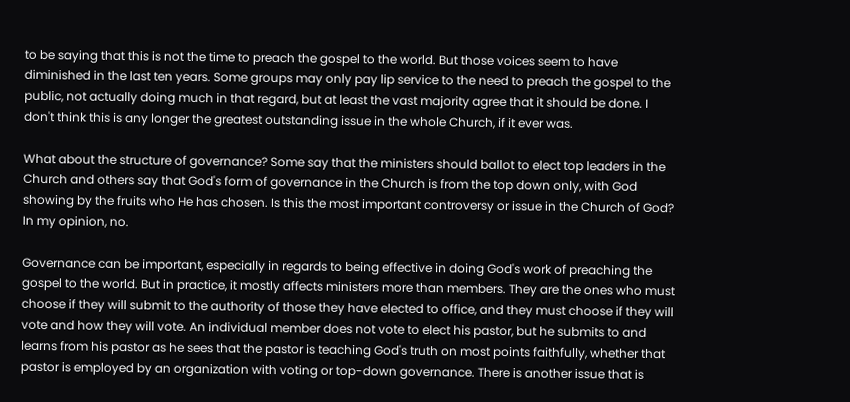to be saying that this is not the time to preach the gospel to the world. But those voices seem to have diminished in the last ten years. Some groups may only pay lip service to the need to preach the gospel to the public, not actually doing much in that regard, but at least the vast majority agree that it should be done. I don't think this is any longer the greatest outstanding issue in the whole Church, if it ever was.

What about the structure of governance? Some say that the ministers should ballot to elect top leaders in the Church and others say that God's form of governance in the Church is from the top down only, with God showing by the fruits who He has chosen. Is this the most important controversy or issue in the Church of God? In my opinion, no.

Governance can be important, especially in regards to being effective in doing God's work of preaching the gospel to the world. But in practice, it mostly affects ministers more than members. They are the ones who must choose if they will submit to the authority of those they have elected to office, and they must choose if they will vote and how they will vote. An individual member does not vote to elect his pastor, but he submits to and learns from his pastor as he sees that the pastor is teaching God's truth on most points faithfully, whether that pastor is employed by an organization with voting or top-down governance. There is another issue that is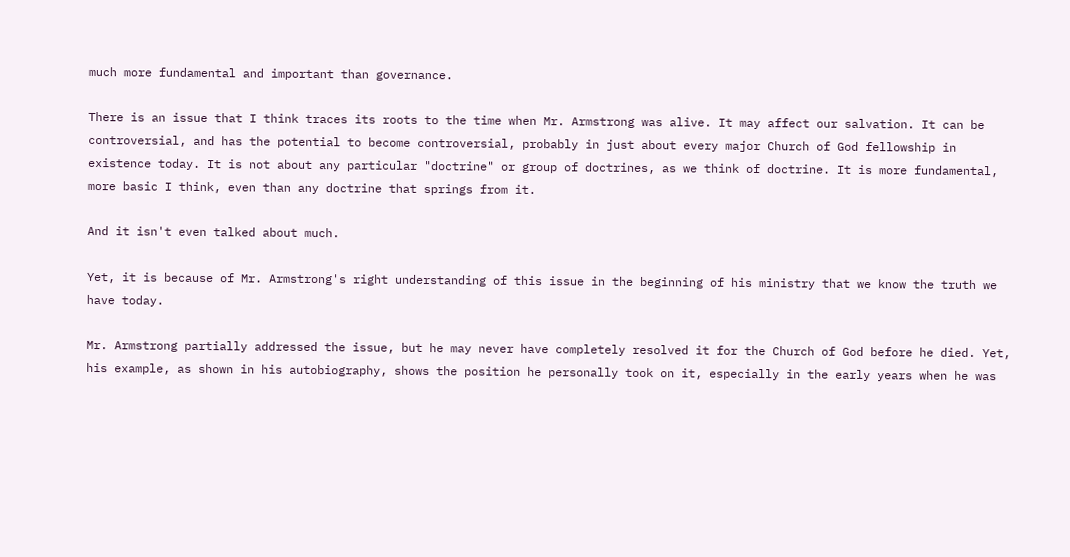much more fundamental and important than governance.

There is an issue that I think traces its roots to the time when Mr. Armstrong was alive. It may affect our salvation. It can be controversial, and has the potential to become controversial, probably in just about every major Church of God fellowship in existence today. It is not about any particular "doctrine" or group of doctrines, as we think of doctrine. It is more fundamental, more basic I think, even than any doctrine that springs from it.

And it isn't even talked about much.

Yet, it is because of Mr. Armstrong's right understanding of this issue in the beginning of his ministry that we know the truth we have today.

Mr. Armstrong partially addressed the issue, but he may never have completely resolved it for the Church of God before he died. Yet, his example, as shown in his autobiography, shows the position he personally took on it, especially in the early years when he was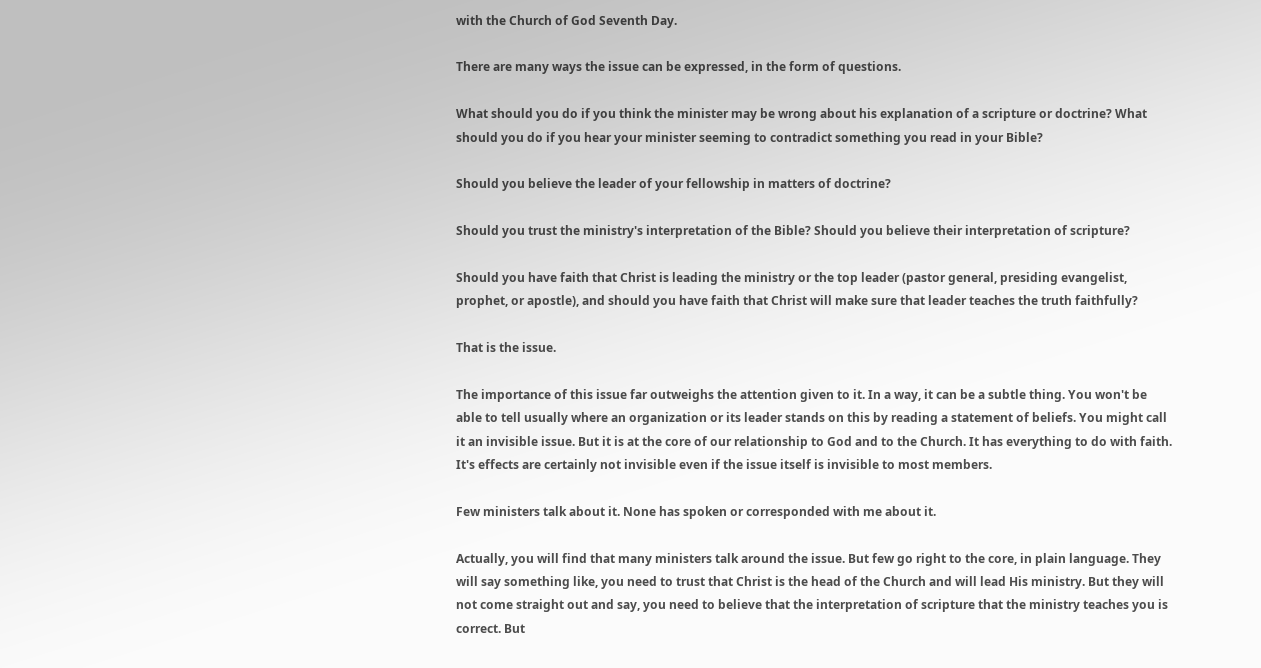with the Church of God Seventh Day.

There are many ways the issue can be expressed, in the form of questions.

What should you do if you think the minister may be wrong about his explanation of a scripture or doctrine? What should you do if you hear your minister seeming to contradict something you read in your Bible?

Should you believe the leader of your fellowship in matters of doctrine?

Should you trust the ministry's interpretation of the Bible? Should you believe their interpretation of scripture?

Should you have faith that Christ is leading the ministry or the top leader (pastor general, presiding evangelist, prophet, or apostle), and should you have faith that Christ will make sure that leader teaches the truth faithfully?

That is the issue.

The importance of this issue far outweighs the attention given to it. In a way, it can be a subtle thing. You won't be able to tell usually where an organization or its leader stands on this by reading a statement of beliefs. You might call it an invisible issue. But it is at the core of our relationship to God and to the Church. It has everything to do with faith. It's effects are certainly not invisible even if the issue itself is invisible to most members.

Few ministers talk about it. None has spoken or corresponded with me about it.

Actually, you will find that many ministers talk around the issue. But few go right to the core, in plain language. They will say something like, you need to trust that Christ is the head of the Church and will lead His ministry. But they will not come straight out and say, you need to believe that the interpretation of scripture that the ministry teaches you is correct. But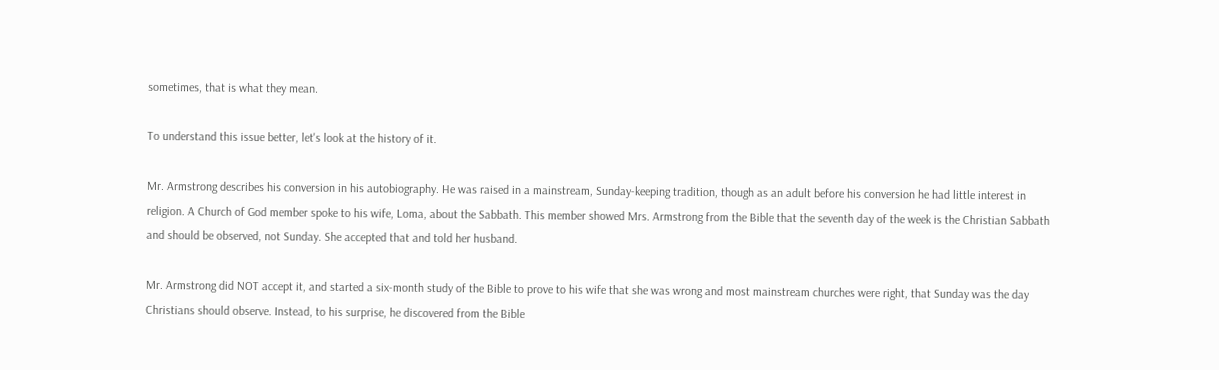sometimes, that is what they mean.

To understand this issue better, let's look at the history of it.

Mr. Armstrong describes his conversion in his autobiography. He was raised in a mainstream, Sunday-keeping tradition, though as an adult before his conversion he had little interest in religion. A Church of God member spoke to his wife, Loma, about the Sabbath. This member showed Mrs. Armstrong from the Bible that the seventh day of the week is the Christian Sabbath and should be observed, not Sunday. She accepted that and told her husband.

Mr. Armstrong did NOT accept it, and started a six-month study of the Bible to prove to his wife that she was wrong and most mainstream churches were right, that Sunday was the day Christians should observe. Instead, to his surprise, he discovered from the Bible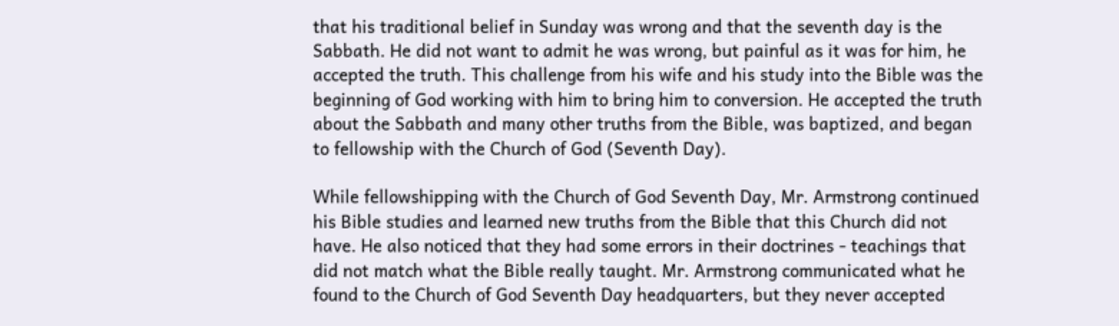that his traditional belief in Sunday was wrong and that the seventh day is the Sabbath. He did not want to admit he was wrong, but painful as it was for him, he accepted the truth. This challenge from his wife and his study into the Bible was the beginning of God working with him to bring him to conversion. He accepted the truth about the Sabbath and many other truths from the Bible, was baptized, and began to fellowship with the Church of God (Seventh Day).

While fellowshipping with the Church of God Seventh Day, Mr. Armstrong continued his Bible studies and learned new truths from the Bible that this Church did not have. He also noticed that they had some errors in their doctrines - teachings that did not match what the Bible really taught. Mr. Armstrong communicated what he found to the Church of God Seventh Day headquarters, but they never accepted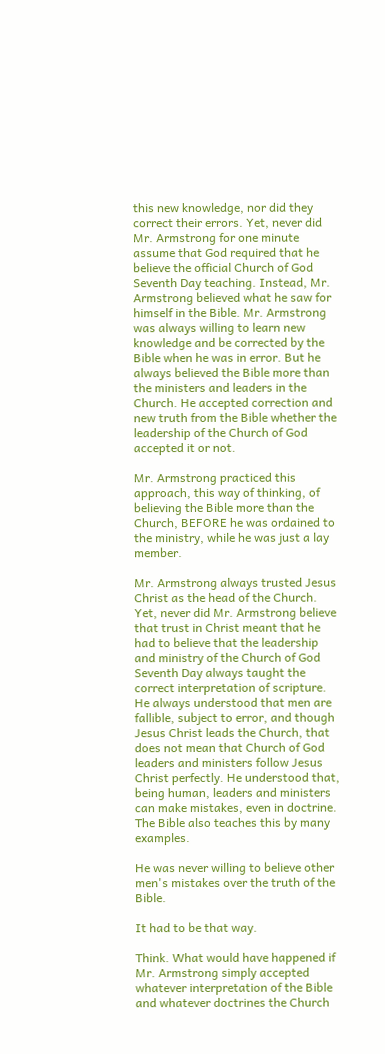this new knowledge, nor did they correct their errors. Yet, never did Mr. Armstrong for one minute assume that God required that he believe the official Church of God Seventh Day teaching. Instead, Mr. Armstrong believed what he saw for himself in the Bible. Mr. Armstrong was always willing to learn new knowledge and be corrected by the Bible when he was in error. But he always believed the Bible more than the ministers and leaders in the Church. He accepted correction and new truth from the Bible whether the leadership of the Church of God accepted it or not.

Mr. Armstrong practiced this approach, this way of thinking, of believing the Bible more than the Church, BEFORE he was ordained to the ministry, while he was just a lay member.

Mr. Armstrong always trusted Jesus Christ as the head of the Church. Yet, never did Mr. Armstrong believe that trust in Christ meant that he had to believe that the leadership and ministry of the Church of God Seventh Day always taught the correct interpretation of scripture. He always understood that men are fallible, subject to error, and though Jesus Christ leads the Church, that does not mean that Church of God leaders and ministers follow Jesus Christ perfectly. He understood that, being human, leaders and ministers can make mistakes, even in doctrine. The Bible also teaches this by many examples.

He was never willing to believe other men's mistakes over the truth of the Bible.

It had to be that way.

Think. What would have happened if Mr. Armstrong simply accepted whatever interpretation of the Bible and whatever doctrines the Church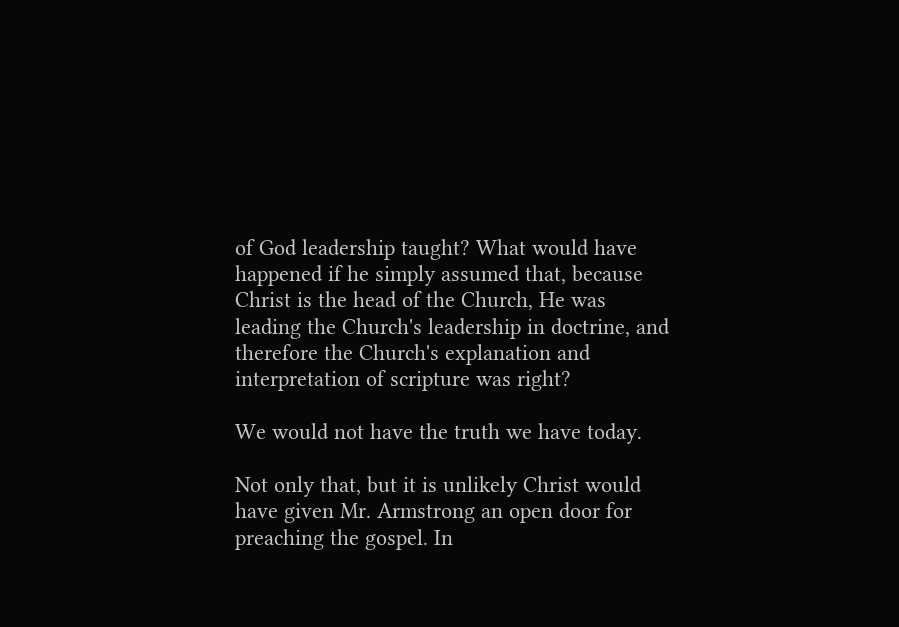of God leadership taught? What would have happened if he simply assumed that, because Christ is the head of the Church, He was leading the Church's leadership in doctrine, and therefore the Church's explanation and interpretation of scripture was right?

We would not have the truth we have today.

Not only that, but it is unlikely Christ would have given Mr. Armstrong an open door for preaching the gospel. In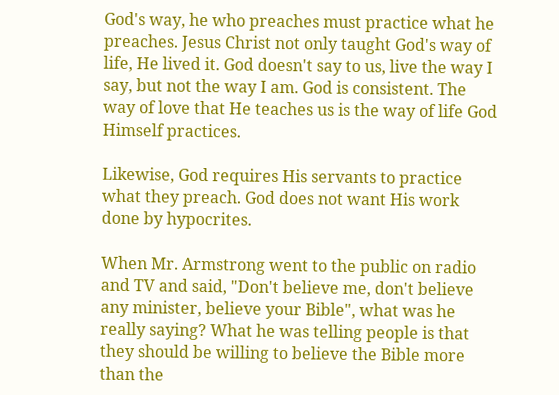God's way, he who preaches must practice what he preaches. Jesus Christ not only taught God's way of life, He lived it. God doesn't say to us, live the way I say, but not the way I am. God is consistent. The way of love that He teaches us is the way of life God Himself practices.

Likewise, God requires His servants to practice what they preach. God does not want His work done by hypocrites.

When Mr. Armstrong went to the public on radio and TV and said, "Don't believe me, don't believe any minister, believe your Bible", what was he really saying? What he was telling people is that they should be willing to believe the Bible more than the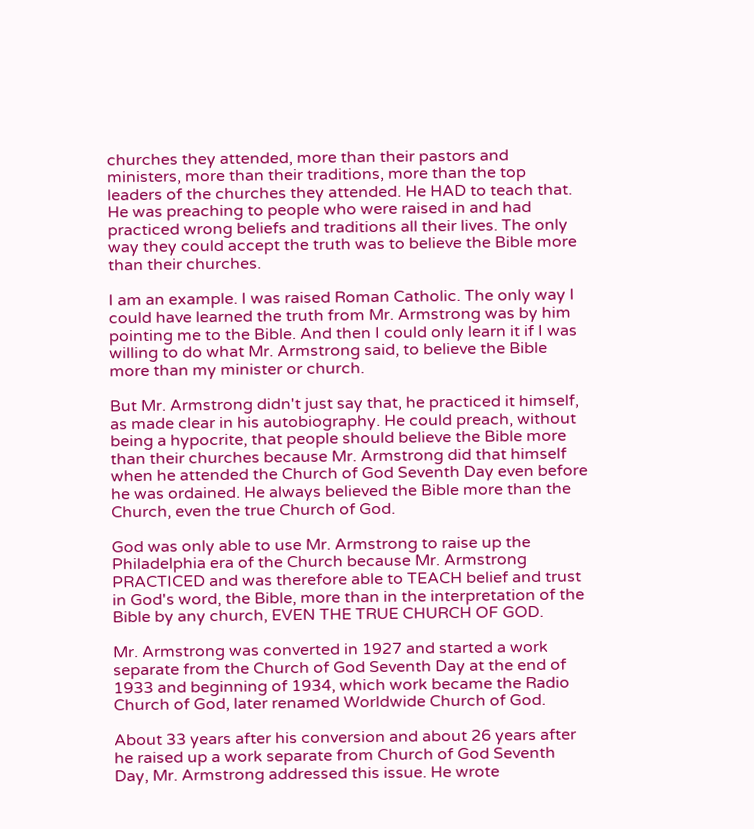churches they attended, more than their pastors and ministers, more than their traditions, more than the top leaders of the churches they attended. He HAD to teach that. He was preaching to people who were raised in and had practiced wrong beliefs and traditions all their lives. The only way they could accept the truth was to believe the Bible more than their churches.

I am an example. I was raised Roman Catholic. The only way I could have learned the truth from Mr. Armstrong was by him pointing me to the Bible. And then I could only learn it if I was willing to do what Mr. Armstrong said, to believe the Bible more than my minister or church.

But Mr. Armstrong didn't just say that, he practiced it himself, as made clear in his autobiography. He could preach, without being a hypocrite, that people should believe the Bible more than their churches because Mr. Armstrong did that himself when he attended the Church of God Seventh Day even before he was ordained. He always believed the Bible more than the Church, even the true Church of God.

God was only able to use Mr. Armstrong to raise up the Philadelphia era of the Church because Mr. Armstrong PRACTICED and was therefore able to TEACH belief and trust in God's word, the Bible, more than in the interpretation of the Bible by any church, EVEN THE TRUE CHURCH OF GOD.

Mr. Armstrong was converted in 1927 and started a work separate from the Church of God Seventh Day at the end of 1933 and beginning of 1934, which work became the Radio Church of God, later renamed Worldwide Church of God.

About 33 years after his conversion and about 26 years after he raised up a work separate from Church of God Seventh Day, Mr. Armstrong addressed this issue. He wrote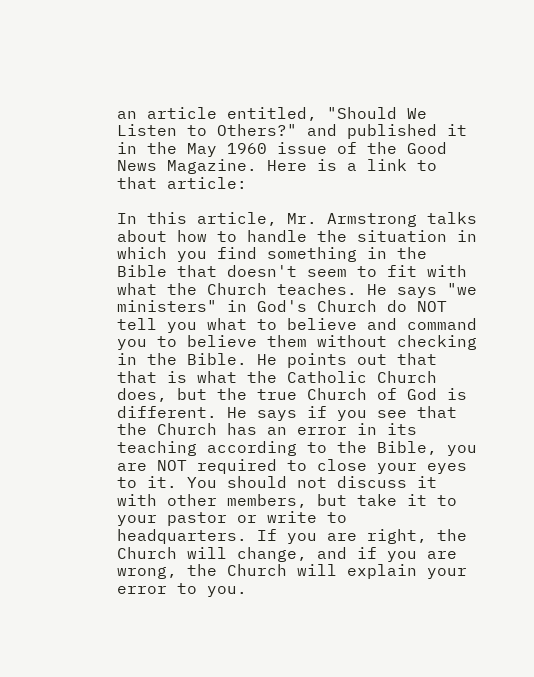an article entitled, "Should We Listen to Others?" and published it in the May 1960 issue of the Good News Magazine. Here is a link to that article:

In this article, Mr. Armstrong talks about how to handle the situation in which you find something in the Bible that doesn't seem to fit with what the Church teaches. He says "we ministers" in God's Church do NOT tell you what to believe and command you to believe them without checking in the Bible. He points out that that is what the Catholic Church does, but the true Church of God is different. He says if you see that the Church has an error in its teaching according to the Bible, you are NOT required to close your eyes to it. You should not discuss it with other members, but take it to your pastor or write to headquarters. If you are right, the Church will change, and if you are wrong, the Church will explain your error to you.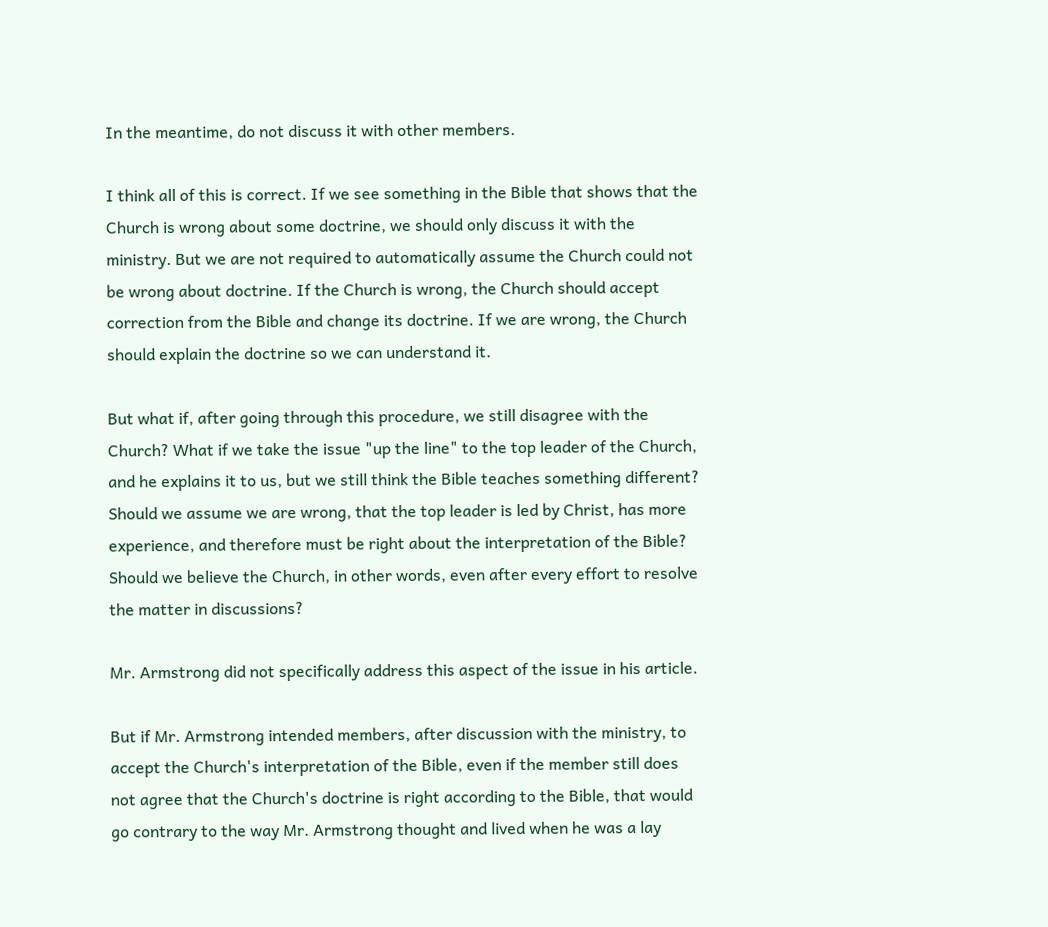In the meantime, do not discuss it with other members.

I think all of this is correct. If we see something in the Bible that shows that the Church is wrong about some doctrine, we should only discuss it with the ministry. But we are not required to automatically assume the Church could not be wrong about doctrine. If the Church is wrong, the Church should accept correction from the Bible and change its doctrine. If we are wrong, the Church should explain the doctrine so we can understand it.

But what if, after going through this procedure, we still disagree with the Church? What if we take the issue "up the line" to the top leader of the Church, and he explains it to us, but we still think the Bible teaches something different? Should we assume we are wrong, that the top leader is led by Christ, has more experience, and therefore must be right about the interpretation of the Bible? Should we believe the Church, in other words, even after every effort to resolve the matter in discussions?

Mr. Armstrong did not specifically address this aspect of the issue in his article.

But if Mr. Armstrong intended members, after discussion with the ministry, to accept the Church's interpretation of the Bible, even if the member still does not agree that the Church's doctrine is right according to the Bible, that would go contrary to the way Mr. Armstrong thought and lived when he was a lay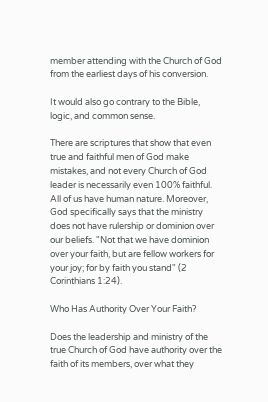member attending with the Church of God from the earliest days of his conversion.

It would also go contrary to the Bible, logic, and common sense.

There are scriptures that show that even true and faithful men of God make mistakes, and not every Church of God leader is necessarily even 100% faithful. All of us have human nature. Moreover, God specifically says that the ministry does not have rulership or dominion over our beliefs. "Not that we have dominion over your faith, but are fellow workers for your joy; for by faith you stand" (2 Corinthians 1:24).

Who Has Authority Over Your Faith?

Does the leadership and ministry of the true Church of God have authority over the faith of its members, over what they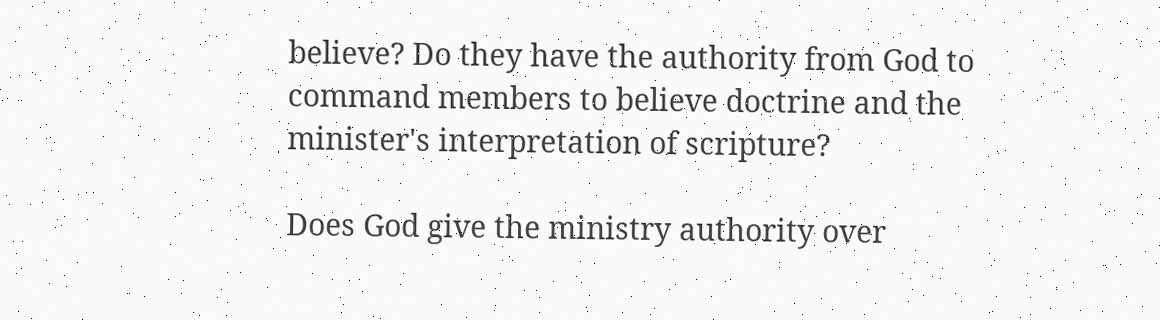believe? Do they have the authority from God to command members to believe doctrine and the minister's interpretation of scripture?

Does God give the ministry authority over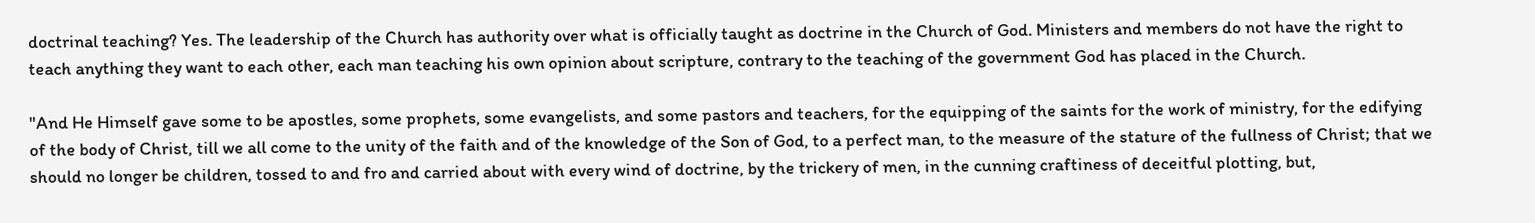doctrinal teaching? Yes. The leadership of the Church has authority over what is officially taught as doctrine in the Church of God. Ministers and members do not have the right to teach anything they want to each other, each man teaching his own opinion about scripture, contrary to the teaching of the government God has placed in the Church.

"And He Himself gave some to be apostles, some prophets, some evangelists, and some pastors and teachers, for the equipping of the saints for the work of ministry, for the edifying of the body of Christ, till we all come to the unity of the faith and of the knowledge of the Son of God, to a perfect man, to the measure of the stature of the fullness of Christ; that we should no longer be children, tossed to and fro and carried about with every wind of doctrine, by the trickery of men, in the cunning craftiness of deceitful plotting, but,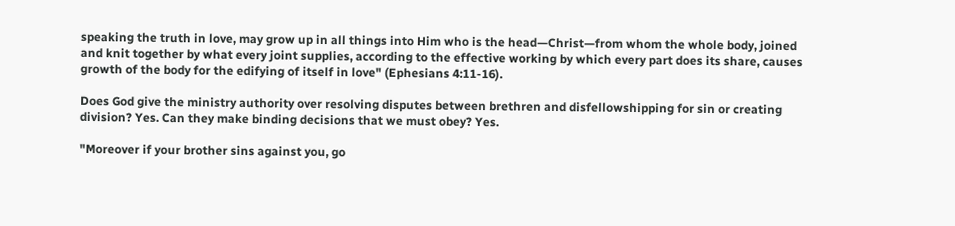speaking the truth in love, may grow up in all things into Him who is the head—Christ—from whom the whole body, joined and knit together by what every joint supplies, according to the effective working by which every part does its share, causes growth of the body for the edifying of itself in love" (Ephesians 4:11-16).

Does God give the ministry authority over resolving disputes between brethren and disfellowshipping for sin or creating division? Yes. Can they make binding decisions that we must obey? Yes.

"Moreover if your brother sins against you, go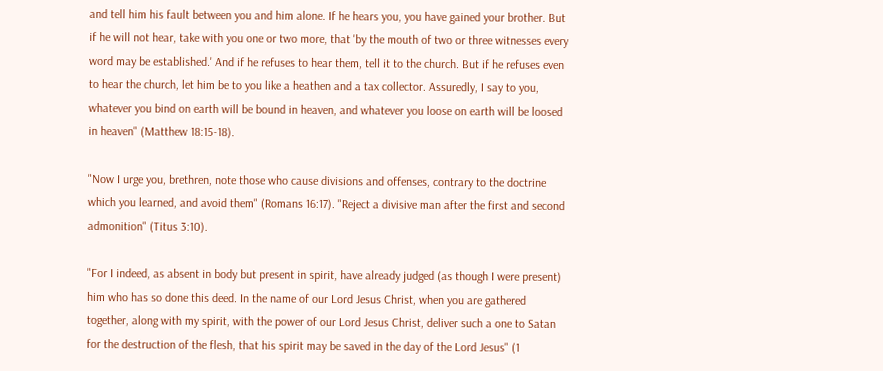and tell him his fault between you and him alone. If he hears you, you have gained your brother. But if he will not hear, take with you one or two more, that 'by the mouth of two or three witnesses every word may be established.' And if he refuses to hear them, tell it to the church. But if he refuses even to hear the church, let him be to you like a heathen and a tax collector. Assuredly, I say to you, whatever you bind on earth will be bound in heaven, and whatever you loose on earth will be loosed in heaven" (Matthew 18:15-18).

"Now I urge you, brethren, note those who cause divisions and offenses, contrary to the doctrine which you learned, and avoid them" (Romans 16:17). "Reject a divisive man after the first and second admonition" (Titus 3:10).

"For I indeed, as absent in body but present in spirit, have already judged (as though I were present) him who has so done this deed. In the name of our Lord Jesus Christ, when you are gathered together, along with my spirit, with the power of our Lord Jesus Christ, deliver such a one to Satan for the destruction of the flesh, that his spirit may be saved in the day of the Lord Jesus" (1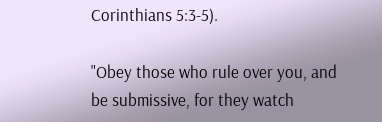Corinthians 5:3-5).

"Obey those who rule over you, and be submissive, for they watch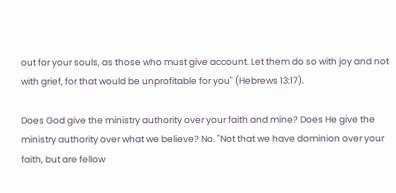out for your souls, as those who must give account. Let them do so with joy and not with grief, for that would be unprofitable for you" (Hebrews 13:17).

Does God give the ministry authority over your faith and mine? Does He give the ministry authority over what we believe? No. "Not that we have dominion over your faith, but are fellow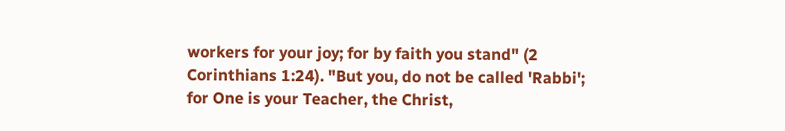workers for your joy; for by faith you stand" (2 Corinthians 1:24). "But you, do not be called 'Rabbi'; for One is your Teacher, the Christ,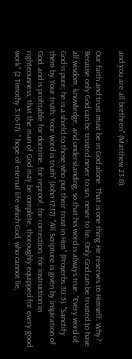and you are all brethren" (Matthew 23:8).

Our faith and trust must be in God alone. That is one thing He reserves to Himself. Why? Because only God can be trusted never to sin, never to lie. Only God can be trusted to have all wisdom, knowledge, and understanding, so that his word is always true. "Every word of God is pure; he is a shield to those who put their trust in Him" (Proverbs 30:5). "Sanctify them by Your truth. Your word is truth" (John 17:17). "All Scripture is given by inspiration of God, and is profitable for doctrine, for reproof, for correction, for instruction in righteousness, that the man of God may be complete, thoroughly equipped for every good work" (2 Timothy 3:16-17). " hope of eternal life which God, who cannot lie,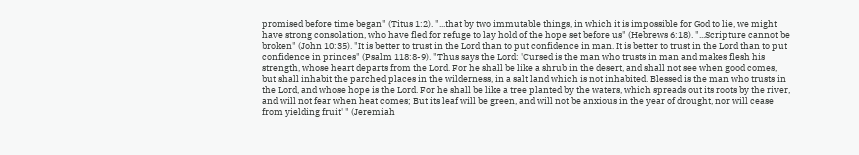promised before time began" (Titus 1:2). "...that by two immutable things, in which it is impossible for God to lie, we might have strong consolation, who have fled for refuge to lay hold of the hope set before us" (Hebrews 6:18). "...Scripture cannot be broken" (John 10:35). "It is better to trust in the Lord than to put confidence in man. It is better to trust in the Lord than to put confidence in princes" (Psalm 118:8-9). "Thus says the Lord: 'Cursed is the man who trusts in man and makes flesh his strength, whose heart departs from the Lord. For he shall be like a shrub in the desert, and shall not see when good comes, but shall inhabit the parched places in the wilderness, in a salt land which is not inhabited. Blessed is the man who trusts in the Lord, and whose hope is the Lord. For he shall be like a tree planted by the waters, which spreads out its roots by the river, and will not fear when heat comes; But its leaf will be green, and will not be anxious in the year of drought, nor will cease from yielding fruit' " (Jeremiah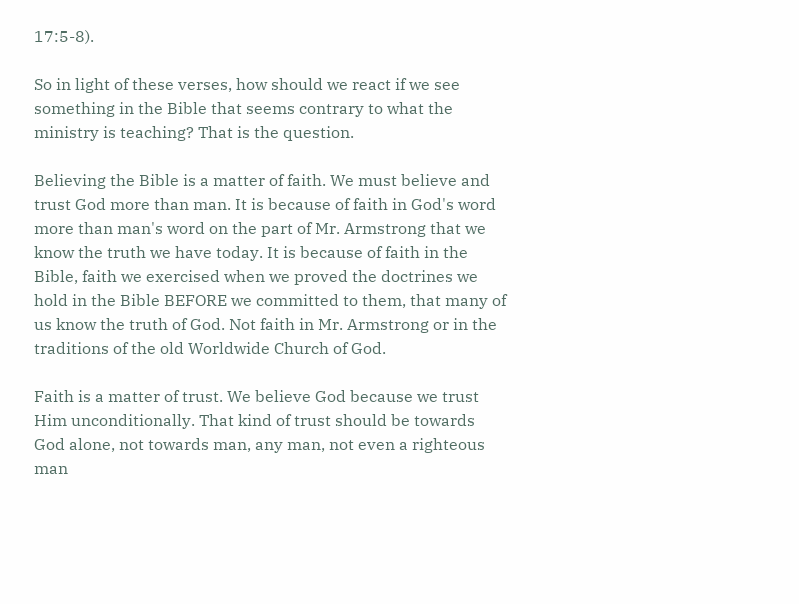17:5-8).

So in light of these verses, how should we react if we see something in the Bible that seems contrary to what the ministry is teaching? That is the question.

Believing the Bible is a matter of faith. We must believe and trust God more than man. It is because of faith in God's word more than man's word on the part of Mr. Armstrong that we know the truth we have today. It is because of faith in the Bible, faith we exercised when we proved the doctrines we hold in the Bible BEFORE we committed to them, that many of us know the truth of God. Not faith in Mr. Armstrong or in the traditions of the old Worldwide Church of God.

Faith is a matter of trust. We believe God because we trust Him unconditionally. That kind of trust should be towards God alone, not towards man, any man, not even a righteous man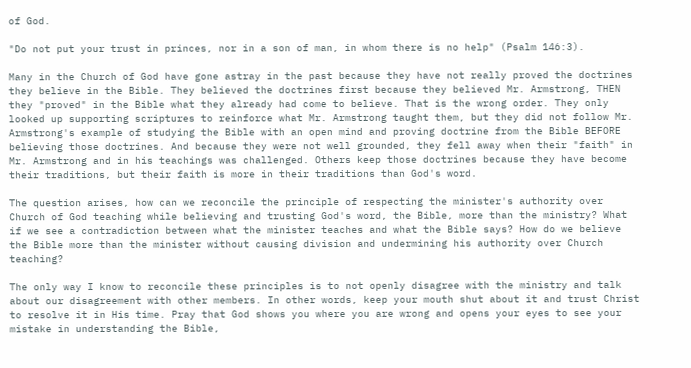of God.

"Do not put your trust in princes, nor in a son of man, in whom there is no help" (Psalm 146:3).

Many in the Church of God have gone astray in the past because they have not really proved the doctrines they believe in the Bible. They believed the doctrines first because they believed Mr. Armstrong, THEN they "proved" in the Bible what they already had come to believe. That is the wrong order. They only looked up supporting scriptures to reinforce what Mr. Armstrong taught them, but they did not follow Mr. Armstrong's example of studying the Bible with an open mind and proving doctrine from the Bible BEFORE believing those doctrines. And because they were not well grounded, they fell away when their "faith" in Mr. Armstrong and in his teachings was challenged. Others keep those doctrines because they have become their traditions, but their faith is more in their traditions than God's word.

The question arises, how can we reconcile the principle of respecting the minister's authority over Church of God teaching while believing and trusting God's word, the Bible, more than the ministry? What if we see a contradiction between what the minister teaches and what the Bible says? How do we believe the Bible more than the minister without causing division and undermining his authority over Church teaching?

The only way I know to reconcile these principles is to not openly disagree with the ministry and talk about our disagreement with other members. In other words, keep your mouth shut about it and trust Christ to resolve it in His time. Pray that God shows you where you are wrong and opens your eyes to see your mistake in understanding the Bible,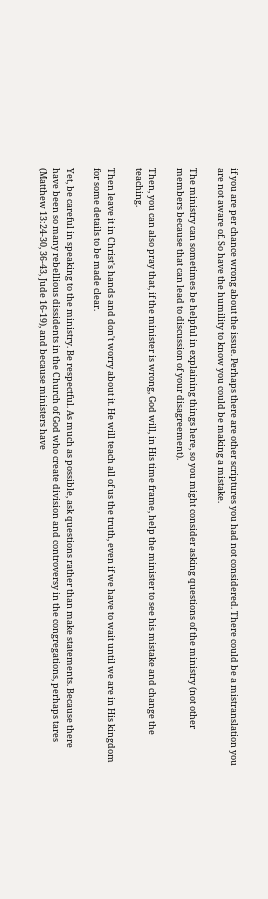if you are per chance wrong about the issue. Perhaps there are other scriptures you had not considered. There could be a mistranslation you are not aware of. So have the humility to know you could be making a mistake.

The ministry can sometimes be helpful in explaining things here, so you might consider asking questions of the ministry (not other members because that can lead to discussion of your disagreement).

Then, you can also pray that, if the minister is wrong, God will, in His time frame, help the minister to see his mistake and change the teaching.

Then leave it in Christ's hands and don't worry about it. He will teach all of us the truth, even if we have to wait until we are in His kingdom for some details to be made clear.

Yet, be careful in speaking to the ministry. Be respectful. As much as possible, ask questions rather than make statements. Because there have been so many rebellious dissidents in the Church of God who create division and controversy in the congregations, perhaps tares (Matthew 13:24-30, 36-43, Jude 16-19), and because ministers have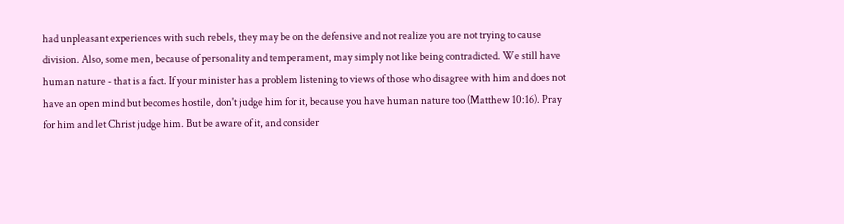had unpleasant experiences with such rebels, they may be on the defensive and not realize you are not trying to cause division. Also, some men, because of personality and temperament, may simply not like being contradicted. We still have human nature - that is a fact. If your minister has a problem listening to views of those who disagree with him and does not have an open mind but becomes hostile, don't judge him for it, because you have human nature too (Matthew 10:16). Pray for him and let Christ judge him. But be aware of it, and consider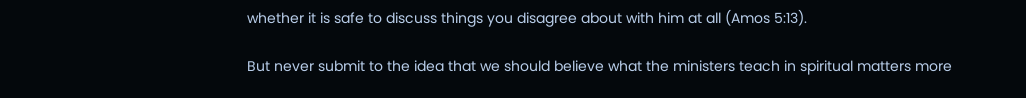whether it is safe to discuss things you disagree about with him at all (Amos 5:13).

But never submit to the idea that we should believe what the ministers teach in spiritual matters more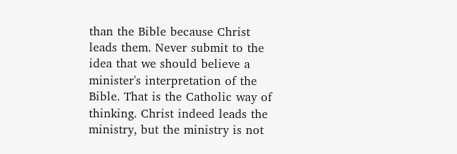than the Bible because Christ leads them. Never submit to the idea that we should believe a minister's interpretation of the Bible. That is the Catholic way of thinking. Christ indeed leads the ministry, but the ministry is not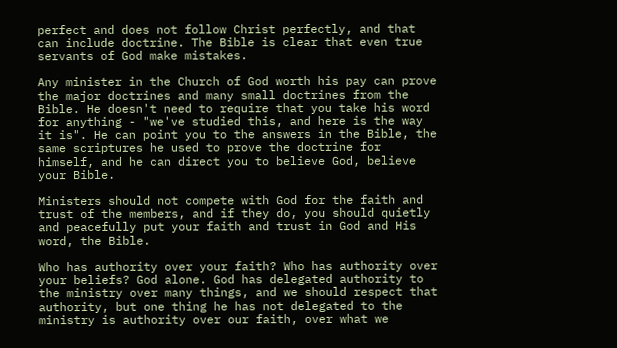perfect and does not follow Christ perfectly, and that can include doctrine. The Bible is clear that even true servants of God make mistakes.

Any minister in the Church of God worth his pay can prove the major doctrines and many small doctrines from the Bible. He doesn't need to require that you take his word for anything - "we've studied this, and here is the way it is". He can point you to the answers in the Bible, the same scriptures he used to prove the doctrine for himself, and he can direct you to believe God, believe your Bible.

Ministers should not compete with God for the faith and trust of the members, and if they do, you should quietly and peacefully put your faith and trust in God and His word, the Bible.

Who has authority over your faith? Who has authority over your beliefs? God alone. God has delegated authority to the ministry over many things, and we should respect that authority, but one thing he has not delegated to the ministry is authority over our faith, over what we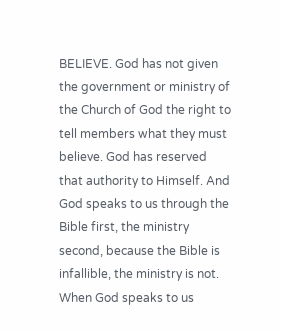BELIEVE. God has not given the government or ministry of the Church of God the right to tell members what they must believe. God has reserved that authority to Himself. And God speaks to us through the Bible first, the ministry second, because the Bible is infallible, the ministry is not. When God speaks to us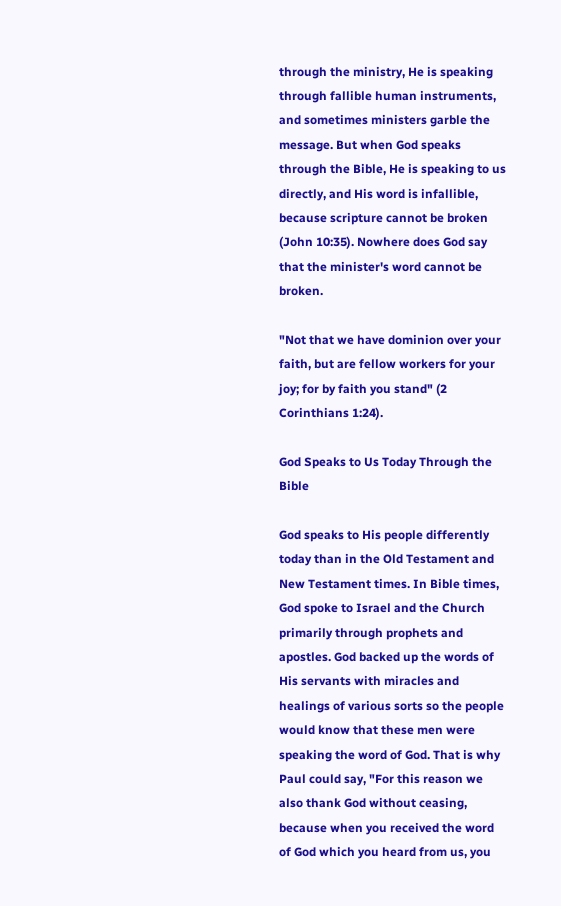through the ministry, He is speaking through fallible human instruments, and sometimes ministers garble the message. But when God speaks through the Bible, He is speaking to us directly, and His word is infallible, because scripture cannot be broken (John 10:35). Nowhere does God say that the minister's word cannot be broken.

"Not that we have dominion over your faith, but are fellow workers for your joy; for by faith you stand" (2 Corinthians 1:24).

God Speaks to Us Today Through the Bible

God speaks to His people differently today than in the Old Testament and New Testament times. In Bible times, God spoke to Israel and the Church primarily through prophets and apostles. God backed up the words of His servants with miracles and healings of various sorts so the people would know that these men were speaking the word of God. That is why Paul could say, "For this reason we also thank God without ceasing, because when you received the word of God which you heard from us, you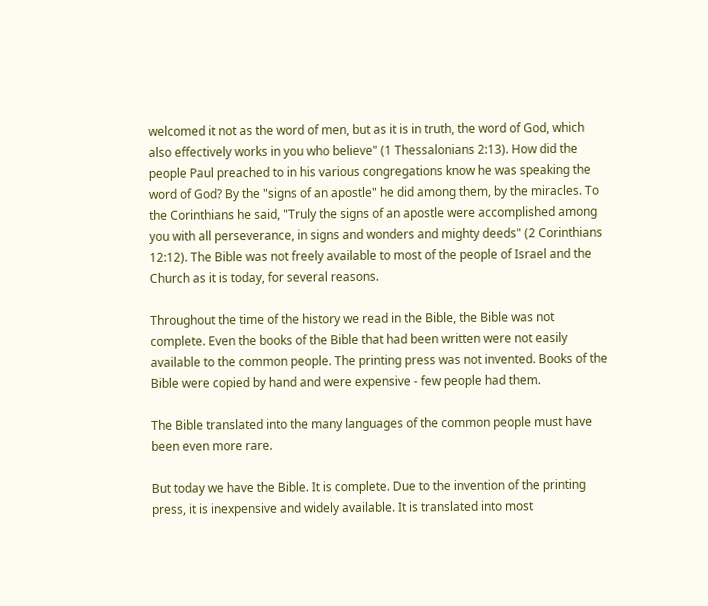welcomed it not as the word of men, but as it is in truth, the word of God, which also effectively works in you who believe" (1 Thessalonians 2:13). How did the people Paul preached to in his various congregations know he was speaking the word of God? By the "signs of an apostle" he did among them, by the miracles. To the Corinthians he said, "Truly the signs of an apostle were accomplished among you with all perseverance, in signs and wonders and mighty deeds" (2 Corinthians 12:12). The Bible was not freely available to most of the people of Israel and the Church as it is today, for several reasons.

Throughout the time of the history we read in the Bible, the Bible was not complete. Even the books of the Bible that had been written were not easily available to the common people. The printing press was not invented. Books of the Bible were copied by hand and were expensive - few people had them.

The Bible translated into the many languages of the common people must have been even more rare.

But today we have the Bible. It is complete. Due to the invention of the printing press, it is inexpensive and widely available. It is translated into most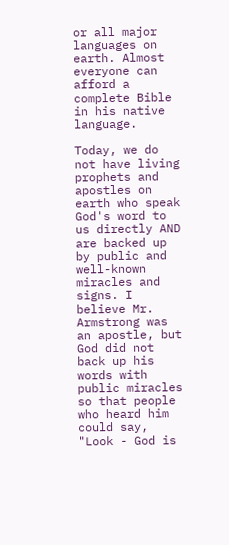or all major languages on earth. Almost everyone can afford a complete Bible in his native language.

Today, we do not have living prophets and apostles on earth who speak God's word to us directly AND are backed up by public and well-known miracles and signs. I believe Mr. Armstrong was an apostle, but God did not back up his words with public miracles so that people who heard him could say, "Look - God is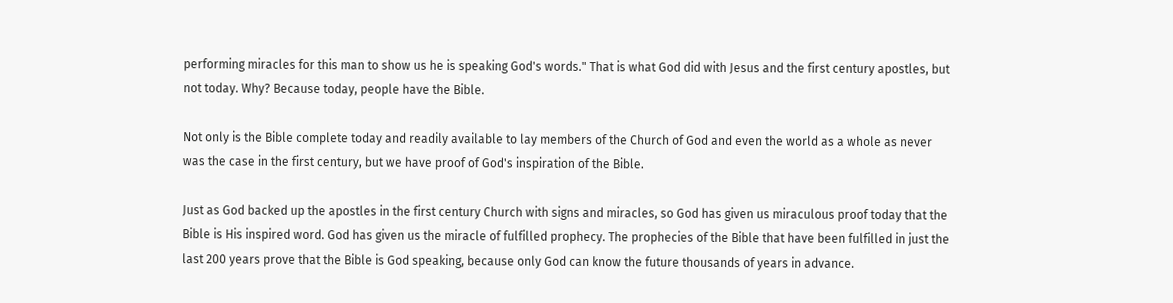performing miracles for this man to show us he is speaking God's words." That is what God did with Jesus and the first century apostles, but not today. Why? Because today, people have the Bible.

Not only is the Bible complete today and readily available to lay members of the Church of God and even the world as a whole as never was the case in the first century, but we have proof of God's inspiration of the Bible.

Just as God backed up the apostles in the first century Church with signs and miracles, so God has given us miraculous proof today that the Bible is His inspired word. God has given us the miracle of fulfilled prophecy. The prophecies of the Bible that have been fulfilled in just the last 200 years prove that the Bible is God speaking, because only God can know the future thousands of years in advance.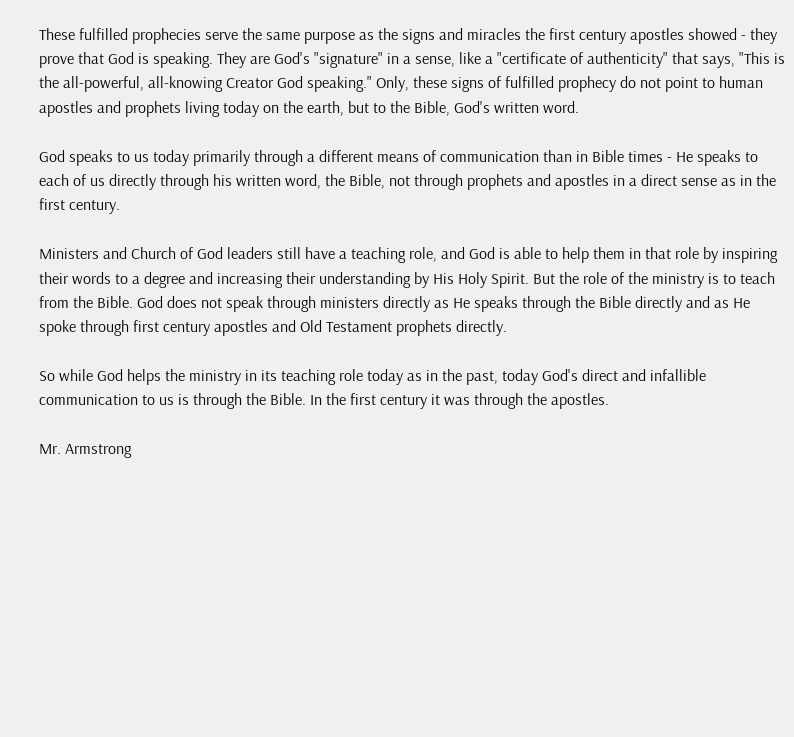These fulfilled prophecies serve the same purpose as the signs and miracles the first century apostles showed - they prove that God is speaking. They are God's "signature" in a sense, like a "certificate of authenticity" that says, "This is the all-powerful, all-knowing Creator God speaking." Only, these signs of fulfilled prophecy do not point to human apostles and prophets living today on the earth, but to the Bible, God's written word.

God speaks to us today primarily through a different means of communication than in Bible times - He speaks to each of us directly through his written word, the Bible, not through prophets and apostles in a direct sense as in the first century.

Ministers and Church of God leaders still have a teaching role, and God is able to help them in that role by inspiring their words to a degree and increasing their understanding by His Holy Spirit. But the role of the ministry is to teach from the Bible. God does not speak through ministers directly as He speaks through the Bible directly and as He spoke through first century apostles and Old Testament prophets directly.

So while God helps the ministry in its teaching role today as in the past, today God's direct and infallible communication to us is through the Bible. In the first century it was through the apostles.

Mr. Armstrong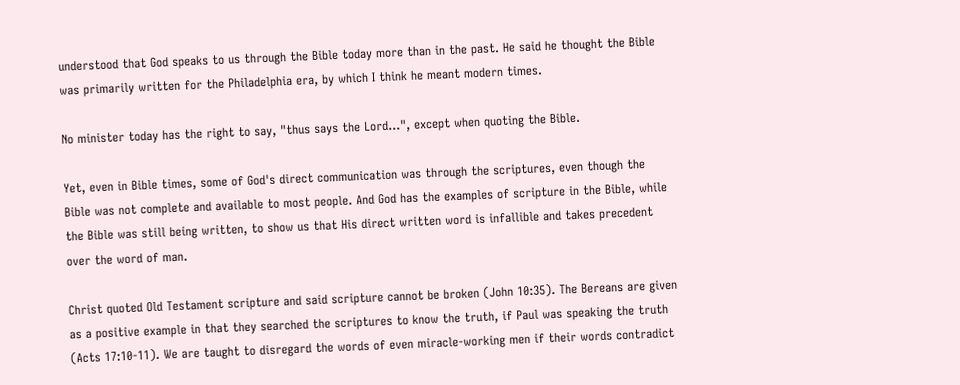understood that God speaks to us through the Bible today more than in the past. He said he thought the Bible was primarily written for the Philadelphia era, by which I think he meant modern times.

No minister today has the right to say, "thus says the Lord...", except when quoting the Bible.

Yet, even in Bible times, some of God's direct communication was through the scriptures, even though the Bible was not complete and available to most people. And God has the examples of scripture in the Bible, while the Bible was still being written, to show us that His direct written word is infallible and takes precedent over the word of man.

Christ quoted Old Testament scripture and said scripture cannot be broken (John 10:35). The Bereans are given as a positive example in that they searched the scriptures to know the truth, if Paul was speaking the truth (Acts 17:10-11). We are taught to disregard the words of even miracle-working men if their words contradict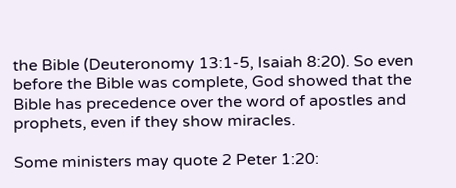the Bible (Deuteronomy 13:1-5, Isaiah 8:20). So even before the Bible was complete, God showed that the Bible has precedence over the word of apostles and prophets, even if they show miracles.

Some ministers may quote 2 Peter 1:20: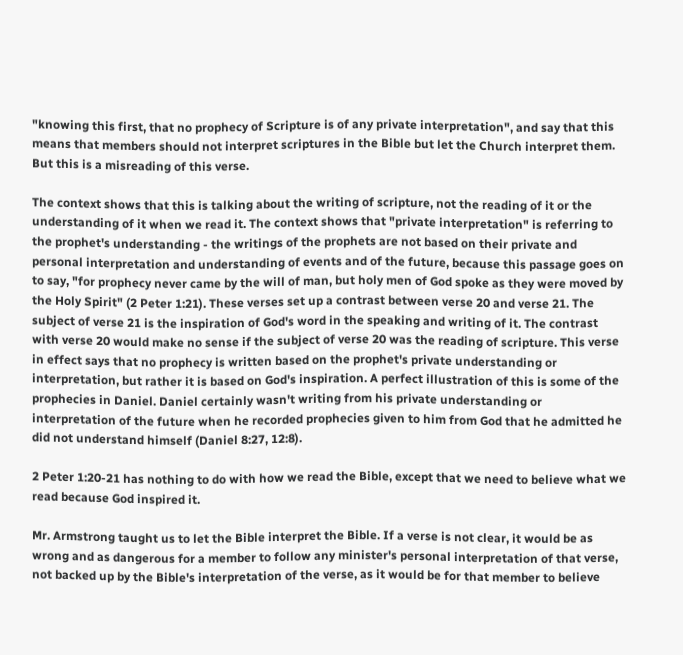"knowing this first, that no prophecy of Scripture is of any private interpretation", and say that this means that members should not interpret scriptures in the Bible but let the Church interpret them. But this is a misreading of this verse.

The context shows that this is talking about the writing of scripture, not the reading of it or the understanding of it when we read it. The context shows that "private interpretation" is referring to the prophet's understanding - the writings of the prophets are not based on their private and personal interpretation and understanding of events and of the future, because this passage goes on to say, "for prophecy never came by the will of man, but holy men of God spoke as they were moved by the Holy Spirit" (2 Peter 1:21). These verses set up a contrast between verse 20 and verse 21. The subject of verse 21 is the inspiration of God's word in the speaking and writing of it. The contrast with verse 20 would make no sense if the subject of verse 20 was the reading of scripture. This verse in effect says that no prophecy is written based on the prophet's private understanding or interpretation, but rather it is based on God's inspiration. A perfect illustration of this is some of the prophecies in Daniel. Daniel certainly wasn't writing from his private understanding or interpretation of the future when he recorded prophecies given to him from God that he admitted he did not understand himself (Daniel 8:27, 12:8).

2 Peter 1:20-21 has nothing to do with how we read the Bible, except that we need to believe what we read because God inspired it.

Mr. Armstrong taught us to let the Bible interpret the Bible. If a verse is not clear, it would be as wrong and as dangerous for a member to follow any minister's personal interpretation of that verse, not backed up by the Bible's interpretation of the verse, as it would be for that member to believe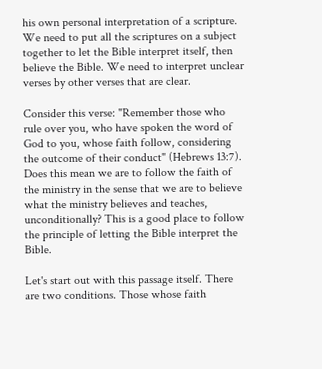his own personal interpretation of a scripture. We need to put all the scriptures on a subject together to let the Bible interpret itself, then believe the Bible. We need to interpret unclear verses by other verses that are clear.

Consider this verse: "Remember those who rule over you, who have spoken the word of God to you, whose faith follow, considering the outcome of their conduct" (Hebrews 13:7). Does this mean we are to follow the faith of the ministry in the sense that we are to believe what the ministry believes and teaches, unconditionally? This is a good place to follow the principle of letting the Bible interpret the Bible.

Let's start out with this passage itself. There are two conditions. Those whose faith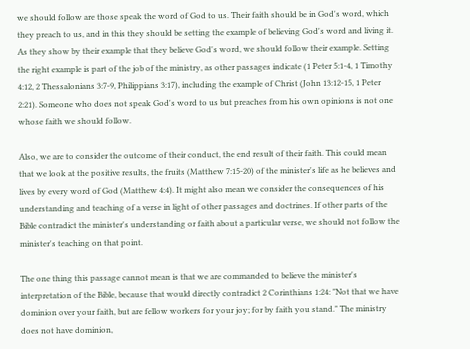we should follow are those speak the word of God to us. Their faith should be in God's word, which they preach to us, and in this they should be setting the example of believing God's word and living it. As they show by their example that they believe God's word, we should follow their example. Setting the right example is part of the job of the ministry, as other passages indicate (1 Peter 5:1-4, 1 Timothy 4:12, 2 Thessalonians 3:7-9, Philippians 3:17), including the example of Christ (John 13:12-15, 1 Peter 2:21). Someone who does not speak God's word to us but preaches from his own opinions is not one whose faith we should follow.

Also, we are to consider the outcome of their conduct, the end result of their faith. This could mean that we look at the positive results, the fruits (Matthew 7:15-20) of the minister's life as he believes and lives by every word of God (Matthew 4:4). It might also mean we consider the consequences of his understanding and teaching of a verse in light of other passages and doctrines. If other parts of the Bible contradict the minister's understanding or faith about a particular verse, we should not follow the minister's teaching on that point.

The one thing this passage cannot mean is that we are commanded to believe the minister's interpretation of the Bible, because that would directly contradict 2 Corinthians 1:24: "Not that we have dominion over your faith, but are fellow workers for your joy; for by faith you stand." The ministry does not have dominion,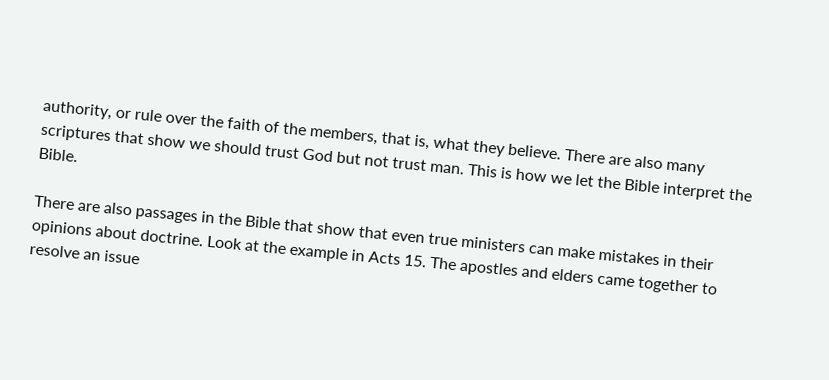authority, or rule over the faith of the members, that is, what they believe. There are also many scriptures that show we should trust God but not trust man. This is how we let the Bible interpret the Bible.

There are also passages in the Bible that show that even true ministers can make mistakes in their opinions about doctrine. Look at the example in Acts 15. The apostles and elders came together to resolve an issue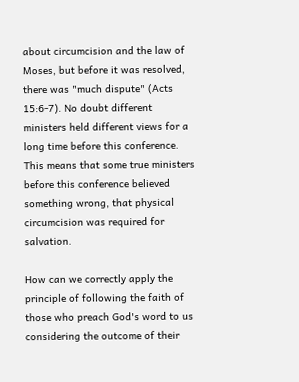about circumcision and the law of Moses, but before it was resolved, there was "much dispute" (Acts 15:6-7). No doubt different ministers held different views for a long time before this conference. This means that some true ministers before this conference believed something wrong, that physical circumcision was required for salvation.

How can we correctly apply the principle of following the faith of those who preach God's word to us considering the outcome of their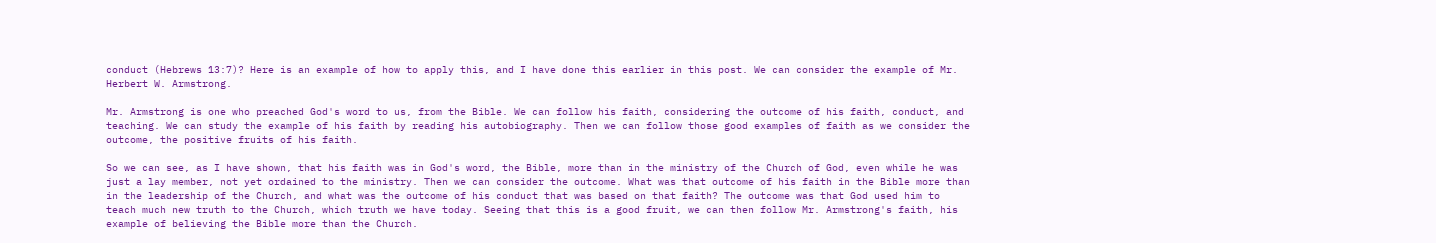conduct (Hebrews 13:7)? Here is an example of how to apply this, and I have done this earlier in this post. We can consider the example of Mr. Herbert W. Armstrong.

Mr. Armstrong is one who preached God's word to us, from the Bible. We can follow his faith, considering the outcome of his faith, conduct, and teaching. We can study the example of his faith by reading his autobiography. Then we can follow those good examples of faith as we consider the outcome, the positive fruits of his faith.

So we can see, as I have shown, that his faith was in God's word, the Bible, more than in the ministry of the Church of God, even while he was just a lay member, not yet ordained to the ministry. Then we can consider the outcome. What was that outcome of his faith in the Bible more than in the leadership of the Church, and what was the outcome of his conduct that was based on that faith? The outcome was that God used him to teach much new truth to the Church, which truth we have today. Seeing that this is a good fruit, we can then follow Mr. Armstrong's faith, his example of believing the Bible more than the Church.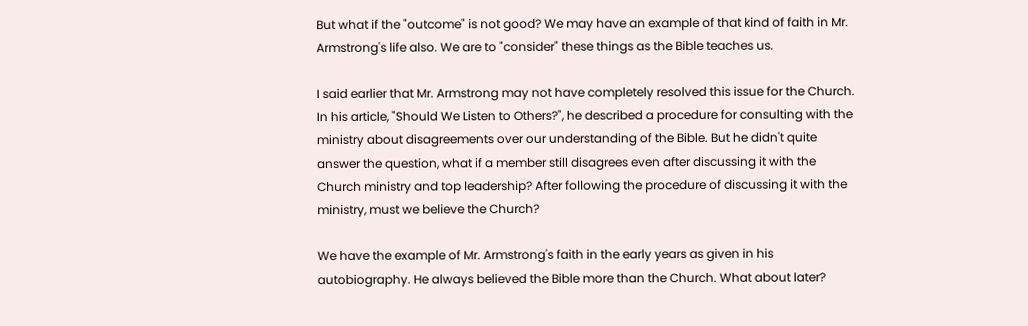But what if the "outcome" is not good? We may have an example of that kind of faith in Mr. Armstrong's life also. We are to "consider" these things as the Bible teaches us.

I said earlier that Mr. Armstrong may not have completely resolved this issue for the Church. In his article, "Should We Listen to Others?", he described a procedure for consulting with the ministry about disagreements over our understanding of the Bible. But he didn't quite answer the question, what if a member still disagrees even after discussing it with the Church ministry and top leadership? After following the procedure of discussing it with the ministry, must we believe the Church?

We have the example of Mr. Armstrong's faith in the early years as given in his autobiography. He always believed the Bible more than the Church. What about later?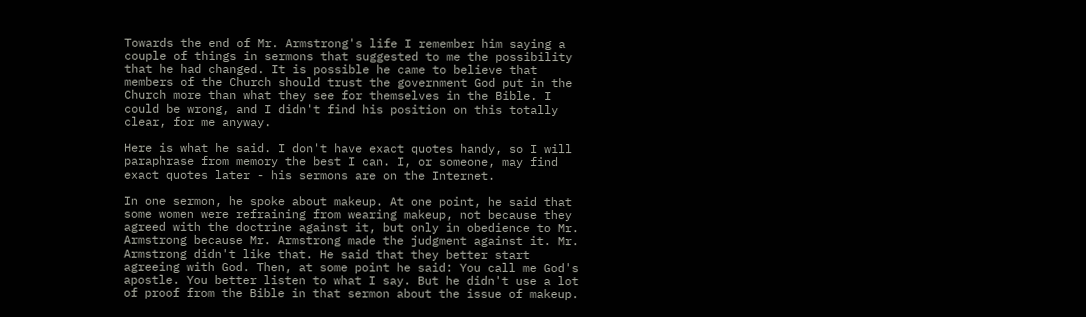Towards the end of Mr. Armstrong's life I remember him saying a couple of things in sermons that suggested to me the possibility that he had changed. It is possible he came to believe that members of the Church should trust the government God put in the Church more than what they see for themselves in the Bible. I could be wrong, and I didn't find his position on this totally clear, for me anyway.

Here is what he said. I don't have exact quotes handy, so I will paraphrase from memory the best I can. I, or someone, may find exact quotes later - his sermons are on the Internet.

In one sermon, he spoke about makeup. At one point, he said that some women were refraining from wearing makeup, not because they agreed with the doctrine against it, but only in obedience to Mr. Armstrong because Mr. Armstrong made the judgment against it. Mr. Armstrong didn't like that. He said that they better start agreeing with God. Then, at some point he said: You call me God's apostle. You better listen to what I say. But he didn't use a lot of proof from the Bible in that sermon about the issue of makeup.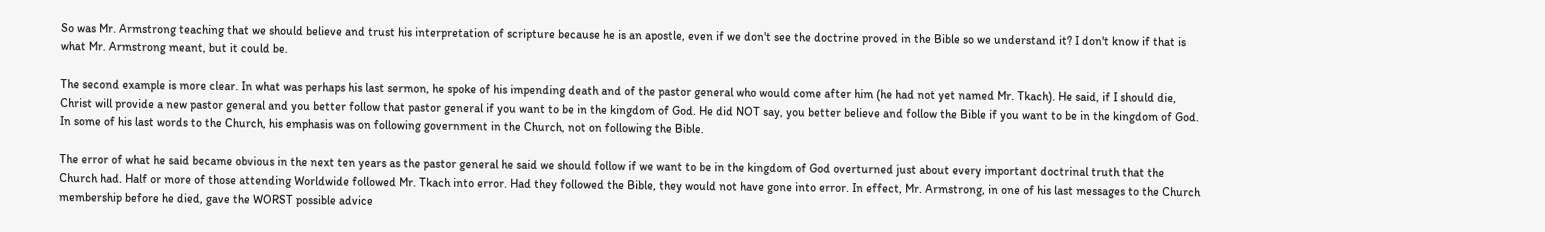So was Mr. Armstrong teaching that we should believe and trust his interpretation of scripture because he is an apostle, even if we don't see the doctrine proved in the Bible so we understand it? I don't know if that is what Mr. Armstrong meant, but it could be.

The second example is more clear. In what was perhaps his last sermon, he spoke of his impending death and of the pastor general who would come after him (he had not yet named Mr. Tkach). He said, if I should die, Christ will provide a new pastor general and you better follow that pastor general if you want to be in the kingdom of God. He did NOT say, you better believe and follow the Bible if you want to be in the kingdom of God. In some of his last words to the Church, his emphasis was on following government in the Church, not on following the Bible.

The error of what he said became obvious in the next ten years as the pastor general he said we should follow if we want to be in the kingdom of God overturned just about every important doctrinal truth that the Church had. Half or more of those attending Worldwide followed Mr. Tkach into error. Had they followed the Bible, they would not have gone into error. In effect, Mr. Armstrong, in one of his last messages to the Church membership before he died, gave the WORST possible advice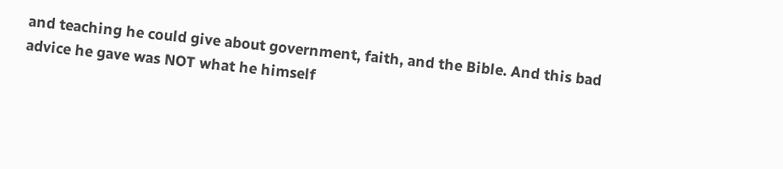and teaching he could give about government, faith, and the Bible. And this bad advice he gave was NOT what he himself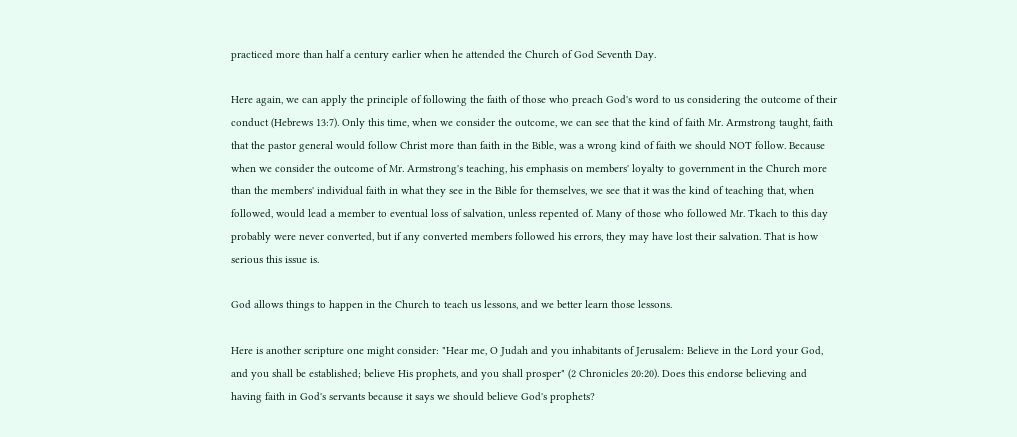practiced more than half a century earlier when he attended the Church of God Seventh Day.

Here again, we can apply the principle of following the faith of those who preach God's word to us considering the outcome of their conduct (Hebrews 13:7). Only this time, when we consider the outcome, we can see that the kind of faith Mr. Armstrong taught, faith that the pastor general would follow Christ more than faith in the Bible, was a wrong kind of faith we should NOT follow. Because when we consider the outcome of Mr. Armstrong's teaching, his emphasis on members' loyalty to government in the Church more than the members' individual faith in what they see in the Bible for themselves, we see that it was the kind of teaching that, when followed, would lead a member to eventual loss of salvation, unless repented of. Many of those who followed Mr. Tkach to this day probably were never converted, but if any converted members followed his errors, they may have lost their salvation. That is how serious this issue is.

God allows things to happen in the Church to teach us lessons, and we better learn those lessons.

Here is another scripture one might consider: "Hear me, O Judah and you inhabitants of Jerusalem: Believe in the Lord your God, and you shall be established; believe His prophets, and you shall prosper" (2 Chronicles 20:20). Does this endorse believing and having faith in God's servants because it says we should believe God's prophets?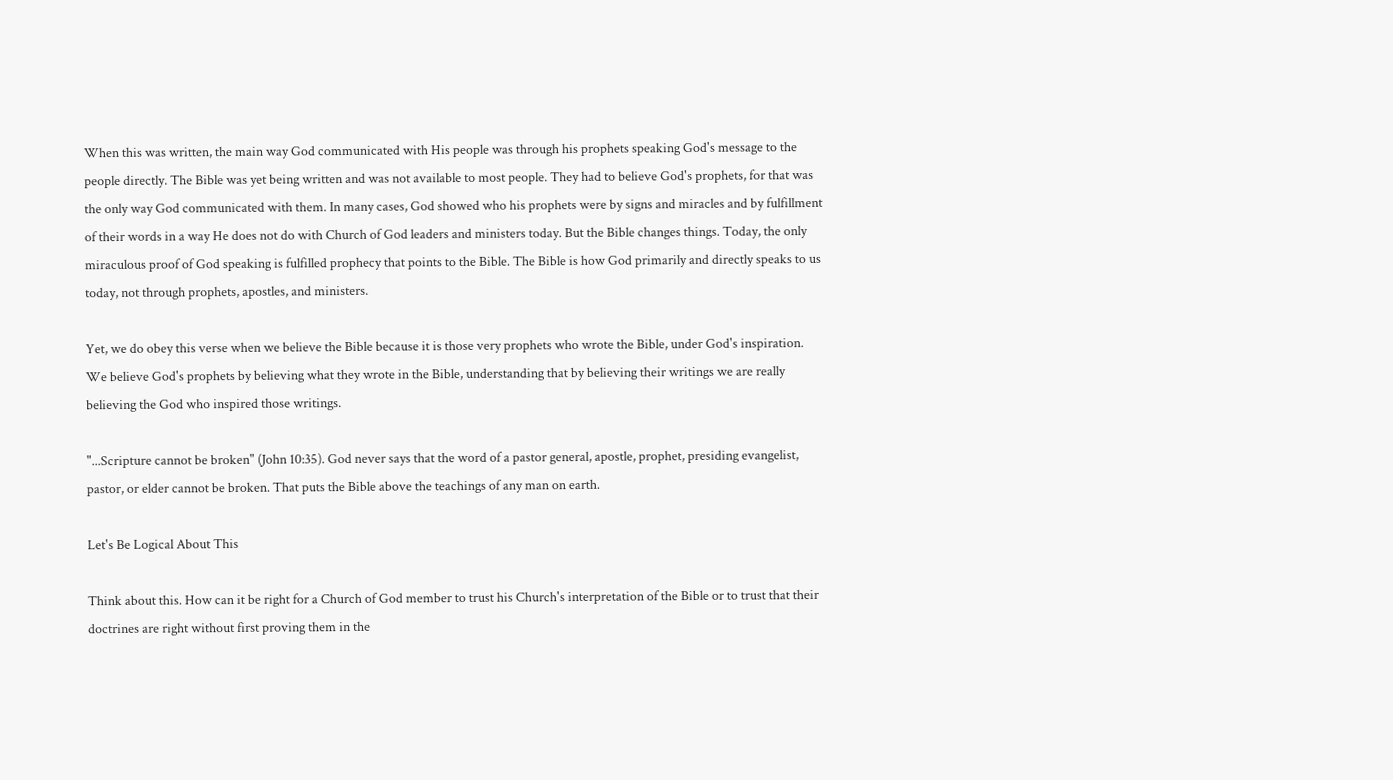When this was written, the main way God communicated with His people was through his prophets speaking God's message to the people directly. The Bible was yet being written and was not available to most people. They had to believe God's prophets, for that was the only way God communicated with them. In many cases, God showed who his prophets were by signs and miracles and by fulfillment of their words in a way He does not do with Church of God leaders and ministers today. But the Bible changes things. Today, the only miraculous proof of God speaking is fulfilled prophecy that points to the Bible. The Bible is how God primarily and directly speaks to us today, not through prophets, apostles, and ministers.

Yet, we do obey this verse when we believe the Bible because it is those very prophets who wrote the Bible, under God's inspiration. We believe God's prophets by believing what they wrote in the Bible, understanding that by believing their writings we are really believing the God who inspired those writings.

"...Scripture cannot be broken" (John 10:35). God never says that the word of a pastor general, apostle, prophet, presiding evangelist, pastor, or elder cannot be broken. That puts the Bible above the teachings of any man on earth.

Let's Be Logical About This

Think about this. How can it be right for a Church of God member to trust his Church's interpretation of the Bible or to trust that their doctrines are right without first proving them in the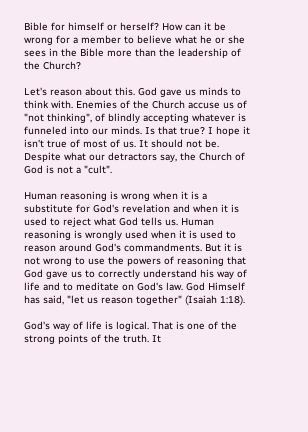Bible for himself or herself? How can it be wrong for a member to believe what he or she sees in the Bible more than the leadership of the Church?

Let's reason about this. God gave us minds to think with. Enemies of the Church accuse us of "not thinking", of blindly accepting whatever is funneled into our minds. Is that true? I hope it isn't true of most of us. It should not be. Despite what our detractors say, the Church of God is not a "cult".

Human reasoning is wrong when it is a substitute for God's revelation and when it is used to reject what God tells us. Human reasoning is wrongly used when it is used to reason around God's commandments. But it is not wrong to use the powers of reasoning that God gave us to correctly understand his way of life and to meditate on God's law. God Himself has said, "let us reason together" (Isaiah 1:18).

God's way of life is logical. That is one of the strong points of the truth. It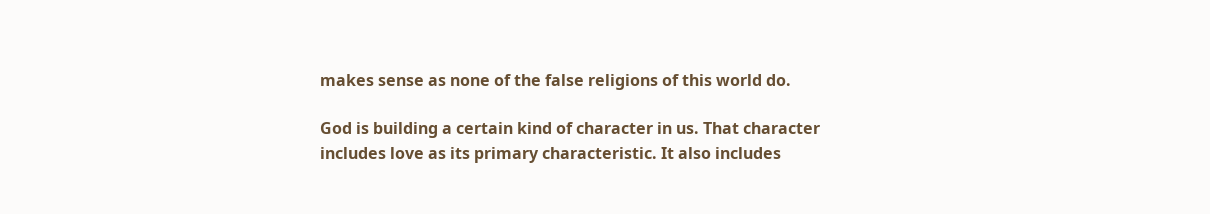makes sense as none of the false religions of this world do.

God is building a certain kind of character in us. That character includes love as its primary characteristic. It also includes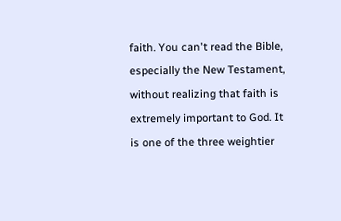faith. You can't read the Bible, especially the New Testament, without realizing that faith is extremely important to God. It is one of the three weightier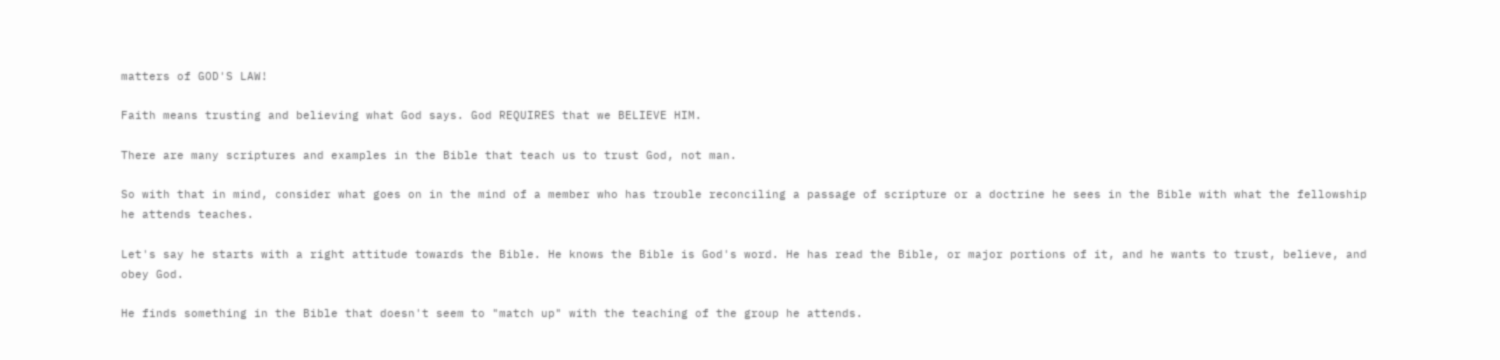matters of GOD'S LAW!

Faith means trusting and believing what God says. God REQUIRES that we BELIEVE HIM.

There are many scriptures and examples in the Bible that teach us to trust God, not man.

So with that in mind, consider what goes on in the mind of a member who has trouble reconciling a passage of scripture or a doctrine he sees in the Bible with what the fellowship he attends teaches.

Let's say he starts with a right attitude towards the Bible. He knows the Bible is God's word. He has read the Bible, or major portions of it, and he wants to trust, believe, and obey God.

He finds something in the Bible that doesn't seem to "match up" with the teaching of the group he attends.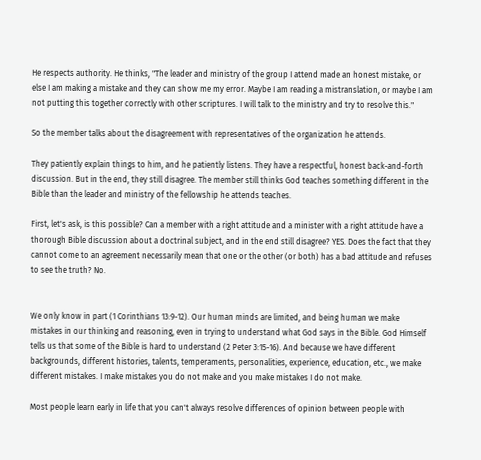He respects authority. He thinks, "The leader and ministry of the group I attend made an honest mistake, or else I am making a mistake and they can show me my error. Maybe I am reading a mistranslation, or maybe I am not putting this together correctly with other scriptures. I will talk to the ministry and try to resolve this."

So the member talks about the disagreement with representatives of the organization he attends.

They patiently explain things to him, and he patiently listens. They have a respectful, honest back-and-forth discussion. But in the end, they still disagree. The member still thinks God teaches something different in the Bible than the leader and ministry of the fellowship he attends teaches.

First, let's ask, is this possible? Can a member with a right attitude and a minister with a right attitude have a thorough Bible discussion about a doctrinal subject, and in the end still disagree? YES. Does the fact that they cannot come to an agreement necessarily mean that one or the other (or both) has a bad attitude and refuses to see the truth? No.


We only know in part (1 Corinthians 13:9-12). Our human minds are limited, and being human we make mistakes in our thinking and reasoning, even in trying to understand what God says in the Bible. God Himself tells us that some of the Bible is hard to understand (2 Peter 3:15-16). And because we have different backgrounds, different histories, talents, temperaments, personalities, experience, education, etc., we make different mistakes. I make mistakes you do not make and you make mistakes I do not make.

Most people learn early in life that you can't always resolve differences of opinion between people with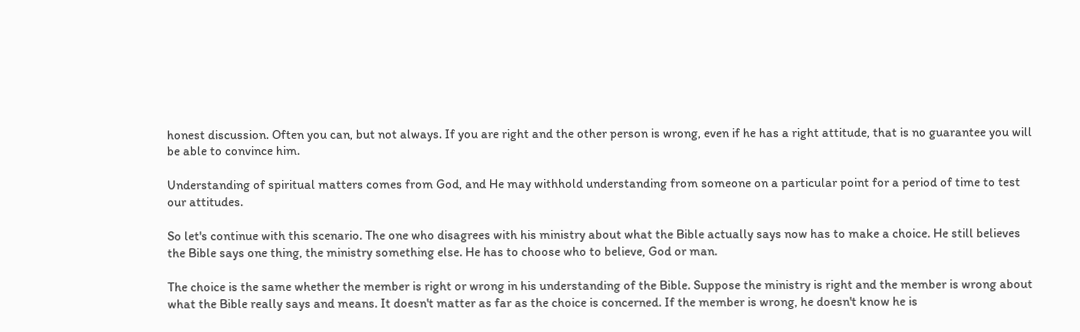honest discussion. Often you can, but not always. If you are right and the other person is wrong, even if he has a right attitude, that is no guarantee you will be able to convince him.

Understanding of spiritual matters comes from God, and He may withhold understanding from someone on a particular point for a period of time to test our attitudes.

So let's continue with this scenario. The one who disagrees with his ministry about what the Bible actually says now has to make a choice. He still believes the Bible says one thing, the ministry something else. He has to choose who to believe, God or man.

The choice is the same whether the member is right or wrong in his understanding of the Bible. Suppose the ministry is right and the member is wrong about what the Bible really says and means. It doesn't matter as far as the choice is concerned. If the member is wrong, he doesn't know he is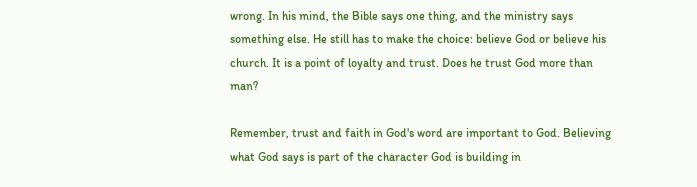wrong. In his mind, the Bible says one thing, and the ministry says something else. He still has to make the choice: believe God or believe his church. It is a point of loyalty and trust. Does he trust God more than man?

Remember, trust and faith in God's word are important to God. Believing what God says is part of the character God is building in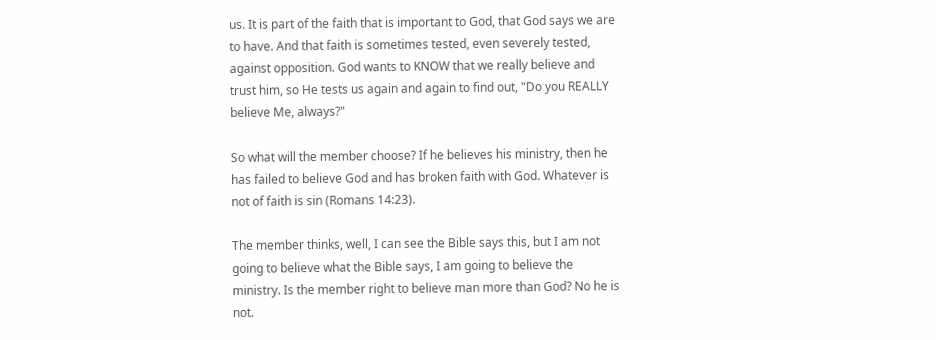us. It is part of the faith that is important to God, that God says we are to have. And that faith is sometimes tested, even severely tested, against opposition. God wants to KNOW that we really believe and trust him, so He tests us again and again to find out, "Do you REALLY believe Me, always?"

So what will the member choose? If he believes his ministry, then he has failed to believe God and has broken faith with God. Whatever is not of faith is sin (Romans 14:23).

The member thinks, well, I can see the Bible says this, but I am not going to believe what the Bible says, I am going to believe the ministry. Is the member right to believe man more than God? No he is not.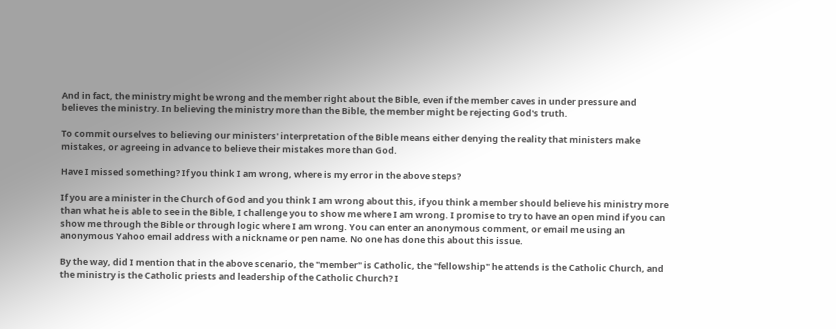And in fact, the ministry might be wrong and the member right about the Bible, even if the member caves in under pressure and believes the ministry. In believing the ministry more than the Bible, the member might be rejecting God's truth.

To commit ourselves to believing our ministers' interpretation of the Bible means either denying the reality that ministers make mistakes, or agreeing in advance to believe their mistakes more than God.

Have I missed something? If you think I am wrong, where is my error in the above steps?

If you are a minister in the Church of God and you think I am wrong about this, if you think a member should believe his ministry more than what he is able to see in the Bible, I challenge you to show me where I am wrong. I promise to try to have an open mind if you can show me through the Bible or through logic where I am wrong. You can enter an anonymous comment, or email me using an anonymous Yahoo email address with a nickname or pen name. No one has done this about this issue.

By the way, did I mention that in the above scenario, the "member" is Catholic, the "fellowship" he attends is the Catholic Church, and the ministry is the Catholic priests and leadership of the Catholic Church? I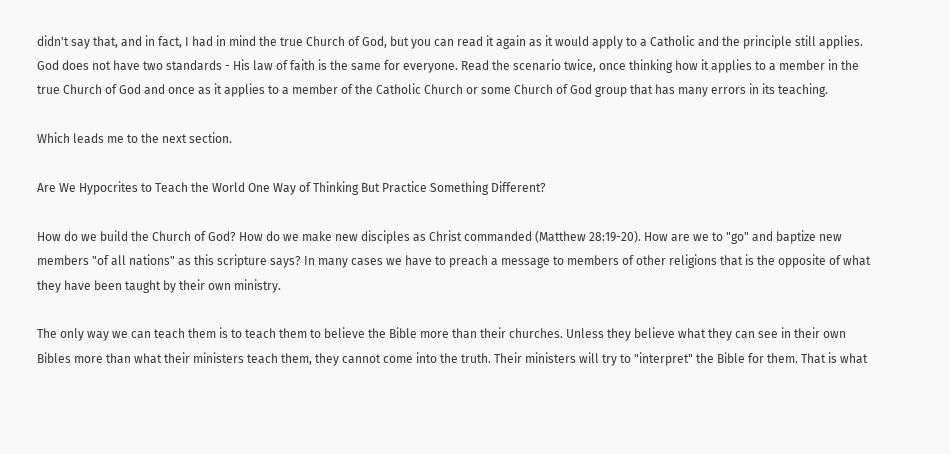didn't say that, and in fact, I had in mind the true Church of God, but you can read it again as it would apply to a Catholic and the principle still applies. God does not have two standards - His law of faith is the same for everyone. Read the scenario twice, once thinking how it applies to a member in the true Church of God and once as it applies to a member of the Catholic Church or some Church of God group that has many errors in its teaching.

Which leads me to the next section.

Are We Hypocrites to Teach the World One Way of Thinking But Practice Something Different?

How do we build the Church of God? How do we make new disciples as Christ commanded (Matthew 28:19-20). How are we to "go" and baptize new members "of all nations" as this scripture says? In many cases we have to preach a message to members of other religions that is the opposite of what they have been taught by their own ministry.

The only way we can teach them is to teach them to believe the Bible more than their churches. Unless they believe what they can see in their own Bibles more than what their ministers teach them, they cannot come into the truth. Their ministers will try to "interpret" the Bible for them. That is what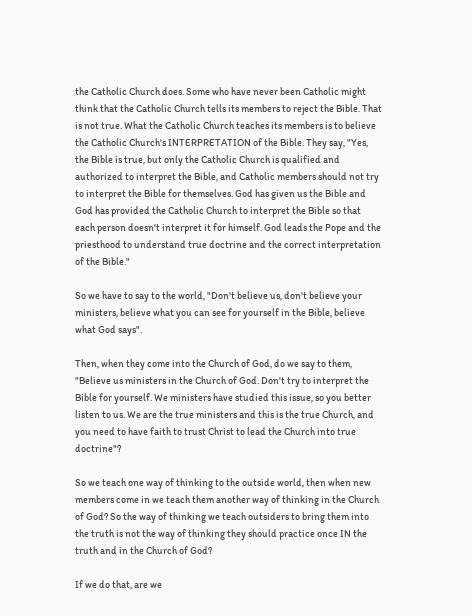the Catholic Church does. Some who have never been Catholic might think that the Catholic Church tells its members to reject the Bible. That is not true. What the Catholic Church teaches its members is to believe the Catholic Church's INTERPRETATION of the Bible. They say, "Yes, the Bible is true, but only the Catholic Church is qualified and authorized to interpret the Bible, and Catholic members should not try to interpret the Bible for themselves. God has given us the Bible and God has provided the Catholic Church to interpret the Bible so that each person doesn't interpret it for himself. God leads the Pope and the priesthood to understand true doctrine and the correct interpretation of the Bible."

So we have to say to the world, "Don't believe us, don't believe your ministers, believe what you can see for yourself in the Bible, believe what God says".

Then, when they come into the Church of God, do we say to them, "Believe us ministers in the Church of God. Don't try to interpret the Bible for yourself. We ministers have studied this issue, so you better listen to us. We are the true ministers and this is the true Church, and you need to have faith to trust Christ to lead the Church into true doctrine"?

So we teach one way of thinking to the outside world, then when new members come in we teach them another way of thinking in the Church of God? So the way of thinking we teach outsiders to bring them into the truth is not the way of thinking they should practice once IN the truth and in the Church of God?

If we do that, are we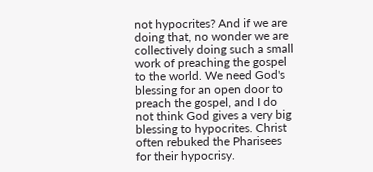not hypocrites? And if we are doing that, no wonder we are collectively doing such a small work of preaching the gospel to the world. We need God's blessing for an open door to preach the gospel, and I do not think God gives a very big blessing to hypocrites. Christ often rebuked the Pharisees for their hypocrisy.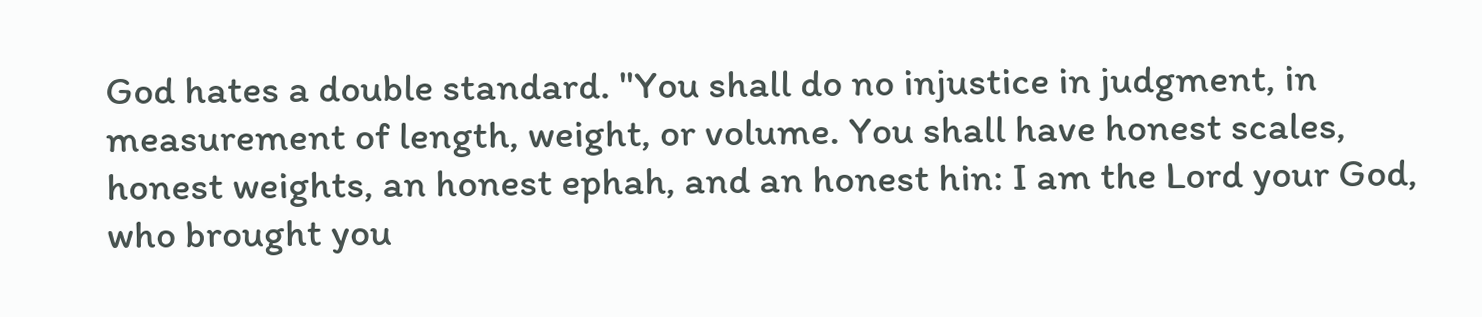God hates a double standard. "You shall do no injustice in judgment, in measurement of length, weight, or volume. You shall have honest scales, honest weights, an honest ephah, and an honest hin: I am the Lord your God, who brought you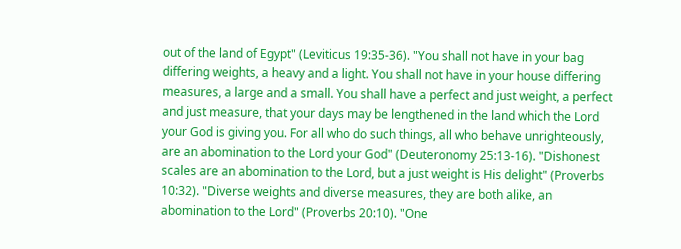out of the land of Egypt" (Leviticus 19:35-36). "You shall not have in your bag differing weights, a heavy and a light. You shall not have in your house differing measures, a large and a small. You shall have a perfect and just weight, a perfect and just measure, that your days may be lengthened in the land which the Lord your God is giving you. For all who do such things, all who behave unrighteously, are an abomination to the Lord your God" (Deuteronomy 25:13-16). "Dishonest scales are an abomination to the Lord, but a just weight is His delight" (Proverbs 10:32). "Diverse weights and diverse measures, they are both alike, an abomination to the Lord" (Proverbs 20:10). "One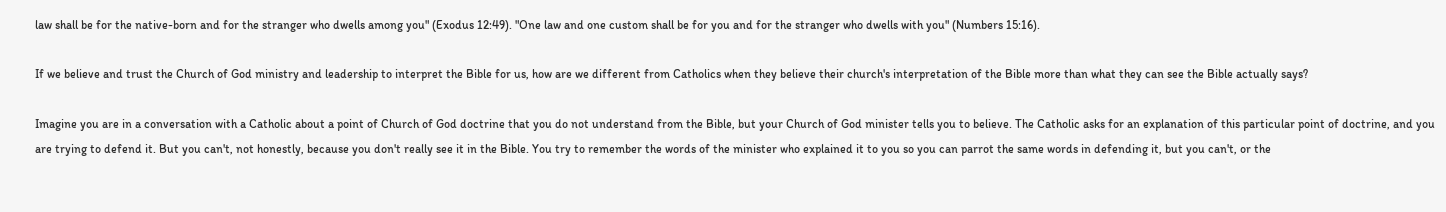law shall be for the native-born and for the stranger who dwells among you" (Exodus 12:49). "One law and one custom shall be for you and for the stranger who dwells with you" (Numbers 15:16).

If we believe and trust the Church of God ministry and leadership to interpret the Bible for us, how are we different from Catholics when they believe their church's interpretation of the Bible more than what they can see the Bible actually says?

Imagine you are in a conversation with a Catholic about a point of Church of God doctrine that you do not understand from the Bible, but your Church of God minister tells you to believe. The Catholic asks for an explanation of this particular point of doctrine, and you are trying to defend it. But you can't, not honestly, because you don't really see it in the Bible. You try to remember the words of the minister who explained it to you so you can parrot the same words in defending it, but you can't, or the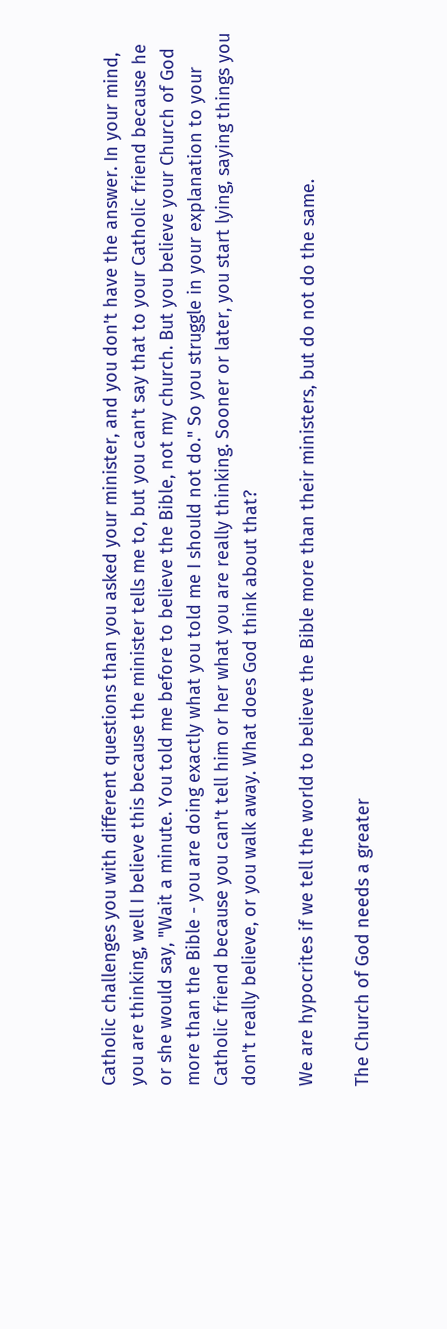Catholic challenges you with different questions than you asked your minister, and you don't have the answer. In your mind, you are thinking, well I believe this because the minister tells me to, but you can't say that to your Catholic friend because he or she would say, "Wait a minute. You told me before to believe the Bible, not my church. But you believe your Church of God more than the Bible - you are doing exactly what you told me I should not do." So you struggle in your explanation to your Catholic friend because you can't tell him or her what you are really thinking. Sooner or later, you start lying, saying things you don't really believe, or you walk away. What does God think about that?

We are hypocrites if we tell the world to believe the Bible more than their ministers, but do not do the same.

The Church of God needs a greater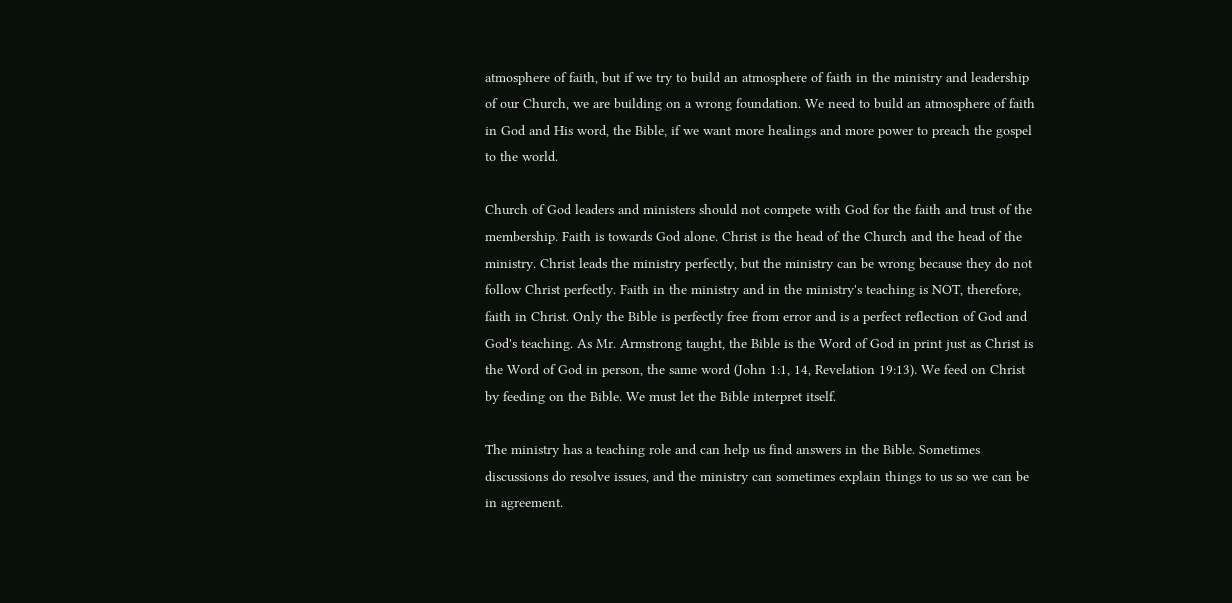atmosphere of faith, but if we try to build an atmosphere of faith in the ministry and leadership of our Church, we are building on a wrong foundation. We need to build an atmosphere of faith in God and His word, the Bible, if we want more healings and more power to preach the gospel to the world.

Church of God leaders and ministers should not compete with God for the faith and trust of the membership. Faith is towards God alone. Christ is the head of the Church and the head of the ministry. Christ leads the ministry perfectly, but the ministry can be wrong because they do not follow Christ perfectly. Faith in the ministry and in the ministry's teaching is NOT, therefore, faith in Christ. Only the Bible is perfectly free from error and is a perfect reflection of God and God's teaching. As Mr. Armstrong taught, the Bible is the Word of God in print just as Christ is the Word of God in person, the same word (John 1:1, 14, Revelation 19:13). We feed on Christ by feeding on the Bible. We must let the Bible interpret itself.

The ministry has a teaching role and can help us find answers in the Bible. Sometimes discussions do resolve issues, and the ministry can sometimes explain things to us so we can be in agreement.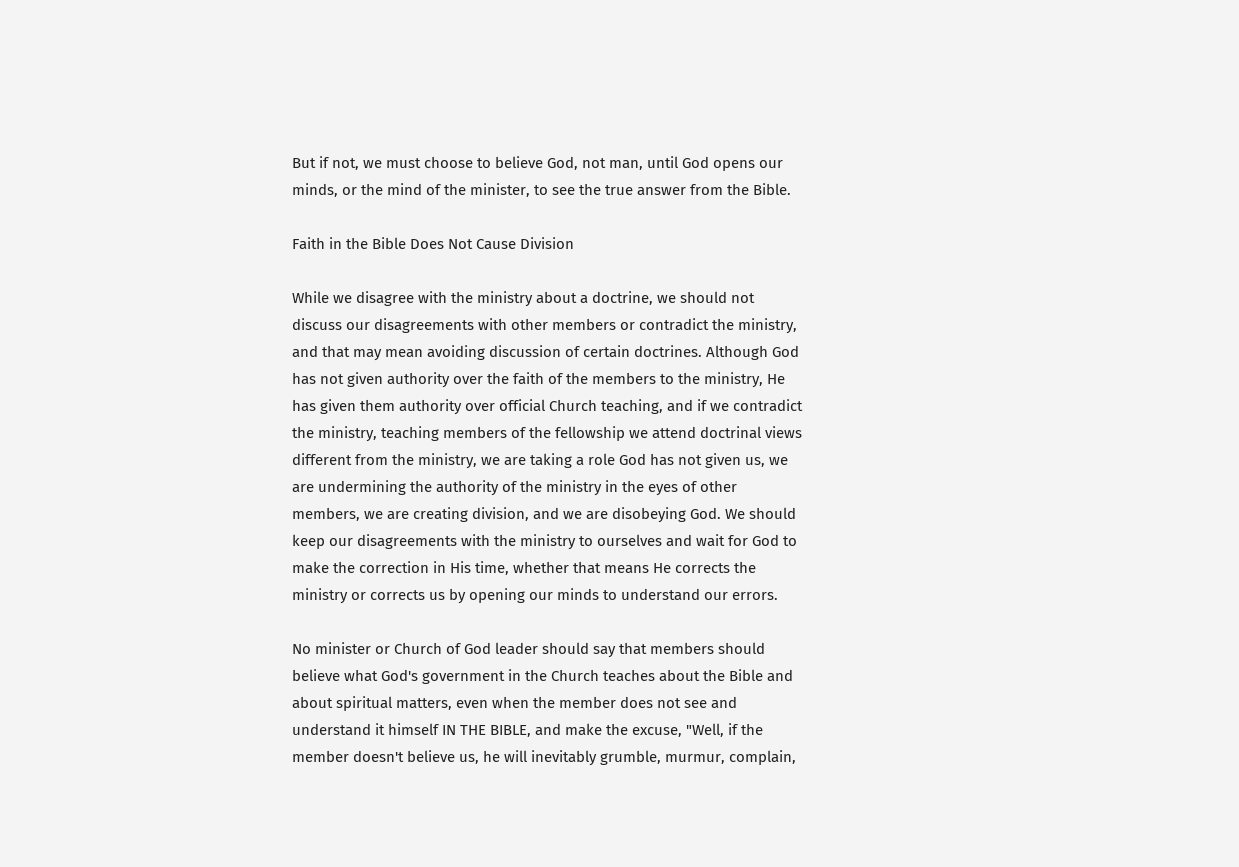But if not, we must choose to believe God, not man, until God opens our minds, or the mind of the minister, to see the true answer from the Bible.

Faith in the Bible Does Not Cause Division

While we disagree with the ministry about a doctrine, we should not discuss our disagreements with other members or contradict the ministry, and that may mean avoiding discussion of certain doctrines. Although God has not given authority over the faith of the members to the ministry, He has given them authority over official Church teaching, and if we contradict the ministry, teaching members of the fellowship we attend doctrinal views different from the ministry, we are taking a role God has not given us, we are undermining the authority of the ministry in the eyes of other members, we are creating division, and we are disobeying God. We should keep our disagreements with the ministry to ourselves and wait for God to make the correction in His time, whether that means He corrects the ministry or corrects us by opening our minds to understand our errors.

No minister or Church of God leader should say that members should believe what God's government in the Church teaches about the Bible and about spiritual matters, even when the member does not see and understand it himself IN THE BIBLE, and make the excuse, "Well, if the member doesn't believe us, he will inevitably grumble, murmur, complain,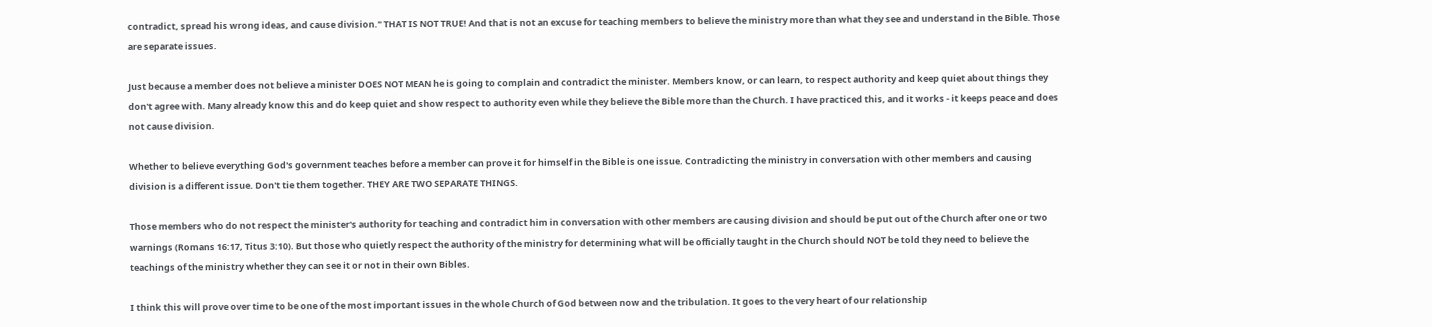contradict, spread his wrong ideas, and cause division." THAT IS NOT TRUE! And that is not an excuse for teaching members to believe the ministry more than what they see and understand in the Bible. Those are separate issues.

Just because a member does not believe a minister DOES NOT MEAN he is going to complain and contradict the minister. Members know, or can learn, to respect authority and keep quiet about things they don't agree with. Many already know this and do keep quiet and show respect to authority even while they believe the Bible more than the Church. I have practiced this, and it works - it keeps peace and does not cause division.

Whether to believe everything God's government teaches before a member can prove it for himself in the Bible is one issue. Contradicting the ministry in conversation with other members and causing division is a different issue. Don't tie them together. THEY ARE TWO SEPARATE THINGS.

Those members who do not respect the minister's authority for teaching and contradict him in conversation with other members are causing division and should be put out of the Church after one or two warnings (Romans 16:17, Titus 3:10). But those who quietly respect the authority of the ministry for determining what will be officially taught in the Church should NOT be told they need to believe the teachings of the ministry whether they can see it or not in their own Bibles.

I think this will prove over time to be one of the most important issues in the whole Church of God between now and the tribulation. It goes to the very heart of our relationship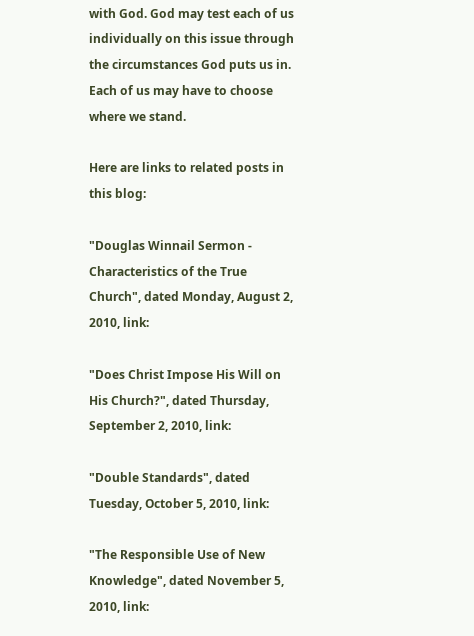with God. God may test each of us individually on this issue through the circumstances God puts us in. Each of us may have to choose where we stand.

Here are links to related posts in this blog:

"Douglas Winnail Sermon - Characteristics of the True Church", dated Monday, August 2, 2010, link:

"Does Christ Impose His Will on His Church?", dated Thursday, September 2, 2010, link:

"Double Standards", dated Tuesday, October 5, 2010, link:

"The Responsible Use of New Knowledge", dated November 5, 2010, link: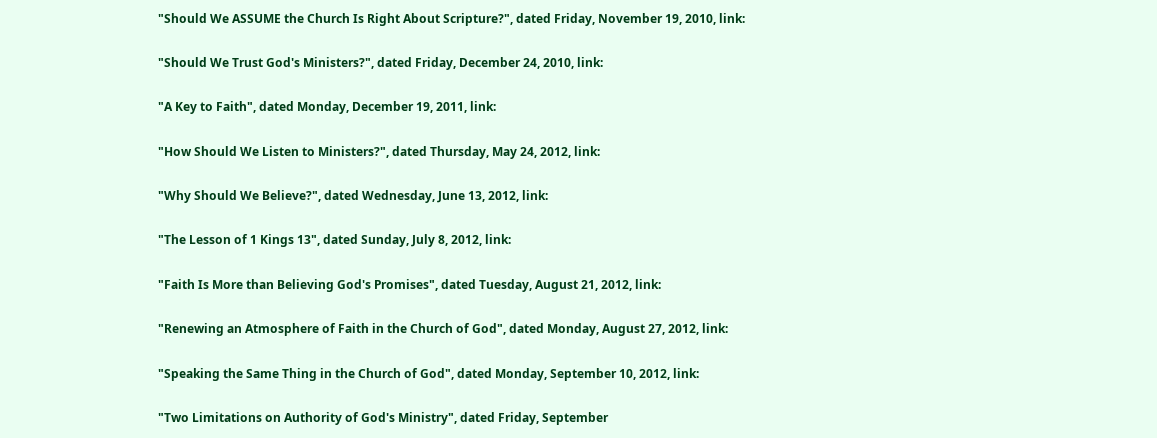"Should We ASSUME the Church Is Right About Scripture?", dated Friday, November 19, 2010, link:

"Should We Trust God's Ministers?", dated Friday, December 24, 2010, link:

"A Key to Faith", dated Monday, December 19, 2011, link:

"How Should We Listen to Ministers?", dated Thursday, May 24, 2012, link:

"Why Should We Believe?", dated Wednesday, June 13, 2012, link:

"The Lesson of 1 Kings 13", dated Sunday, July 8, 2012, link:

"Faith Is More than Believing God's Promises", dated Tuesday, August 21, 2012, link:

"Renewing an Atmosphere of Faith in the Church of God", dated Monday, August 27, 2012, link:

"Speaking the Same Thing in the Church of God", dated Monday, September 10, 2012, link:

"Two Limitations on Authority of God's Ministry", dated Friday, September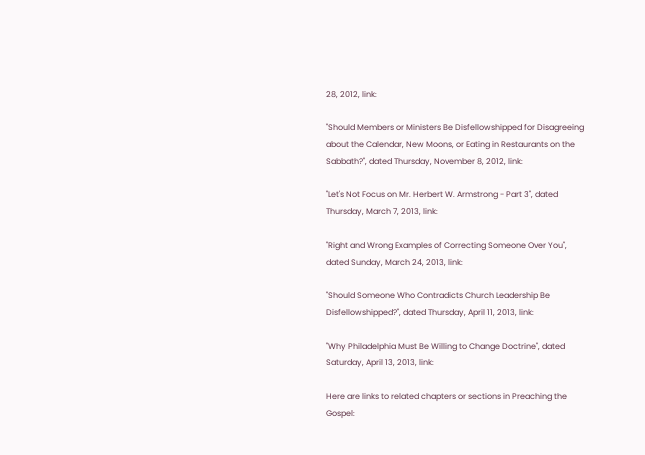28, 2012, link:

"Should Members or Ministers Be Disfellowshipped for Disagreeing about the Calendar, New Moons, or Eating in Restaurants on the Sabbath?", dated Thursday, November 8, 2012, link:

"Let's Not Focus on Mr. Herbert W. Armstrong - Part 3", dated Thursday, March 7, 2013, link:

"Right and Wrong Examples of Correcting Someone Over You", dated Sunday, March 24, 2013, link:

"Should Someone Who Contradicts Church Leadership Be Disfellowshipped?", dated Thursday, April 11, 2013, link:

"Why Philadelphia Must Be Willing to Change Doctrine", dated Saturday, April 13, 2013, link:

Here are links to related chapters or sections in Preaching the Gospel: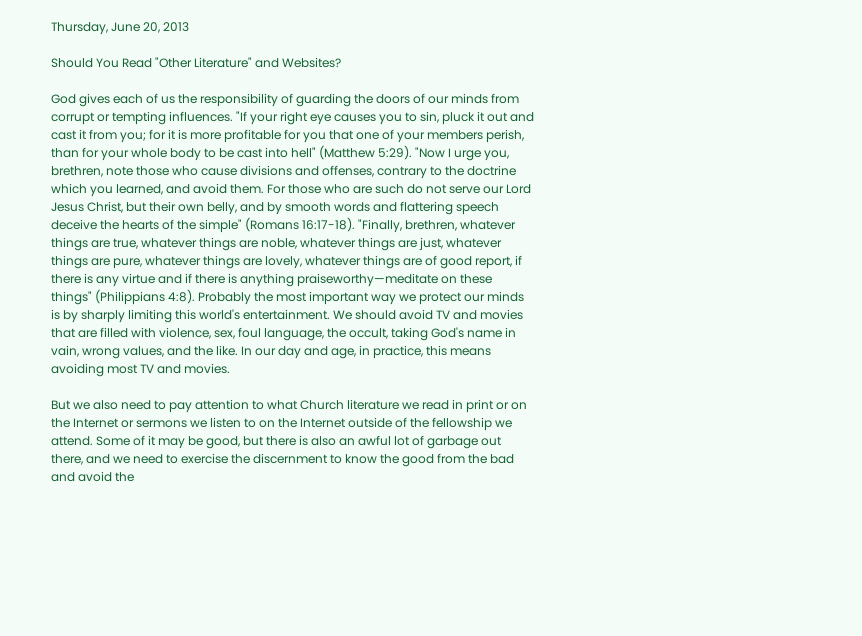Thursday, June 20, 2013

Should You Read "Other Literature" and Websites?

God gives each of us the responsibility of guarding the doors of our minds from corrupt or tempting influences. "If your right eye causes you to sin, pluck it out and cast it from you; for it is more profitable for you that one of your members perish, than for your whole body to be cast into hell" (Matthew 5:29). "Now I urge you, brethren, note those who cause divisions and offenses, contrary to the doctrine which you learned, and avoid them. For those who are such do not serve our Lord Jesus Christ, but their own belly, and by smooth words and flattering speech deceive the hearts of the simple" (Romans 16:17-18). "Finally, brethren, whatever things are true, whatever things are noble, whatever things are just, whatever things are pure, whatever things are lovely, whatever things are of good report, if there is any virtue and if there is anything praiseworthy—meditate on these things" (Philippians 4:8). Probably the most important way we protect our minds is by sharply limiting this world's entertainment. We should avoid TV and movies that are filled with violence, sex, foul language, the occult, taking God's name in vain, wrong values, and the like. In our day and age, in practice, this means avoiding most TV and movies.

But we also need to pay attention to what Church literature we read in print or on the Internet or sermons we listen to on the Internet outside of the fellowship we attend. Some of it may be good, but there is also an awful lot of garbage out there, and we need to exercise the discernment to know the good from the bad and avoid the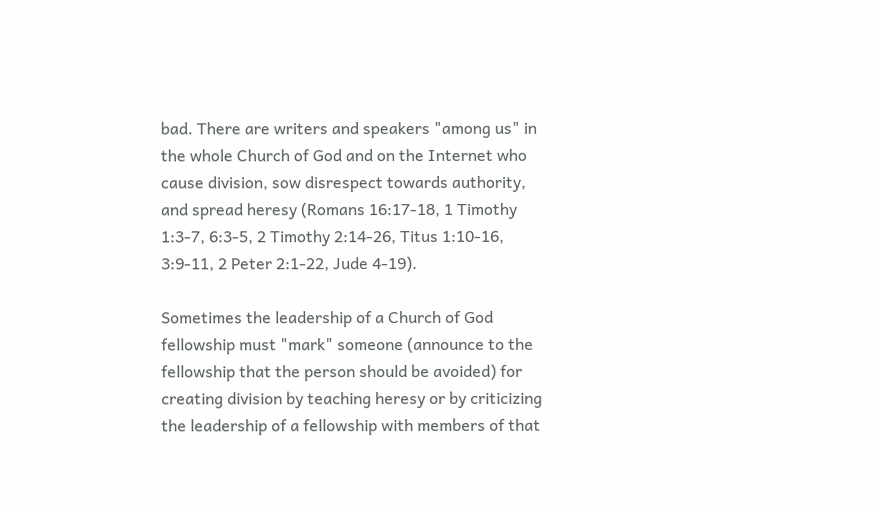bad. There are writers and speakers "among us" in the whole Church of God and on the Internet who cause division, sow disrespect towards authority, and spread heresy (Romans 16:17-18, 1 Timothy 1:3-7, 6:3-5, 2 Timothy 2:14-26, Titus 1:10-16, 3:9-11, 2 Peter 2:1-22, Jude 4-19).

Sometimes the leadership of a Church of God fellowship must "mark" someone (announce to the fellowship that the person should be avoided) for creating division by teaching heresy or by criticizing the leadership of a fellowship with members of that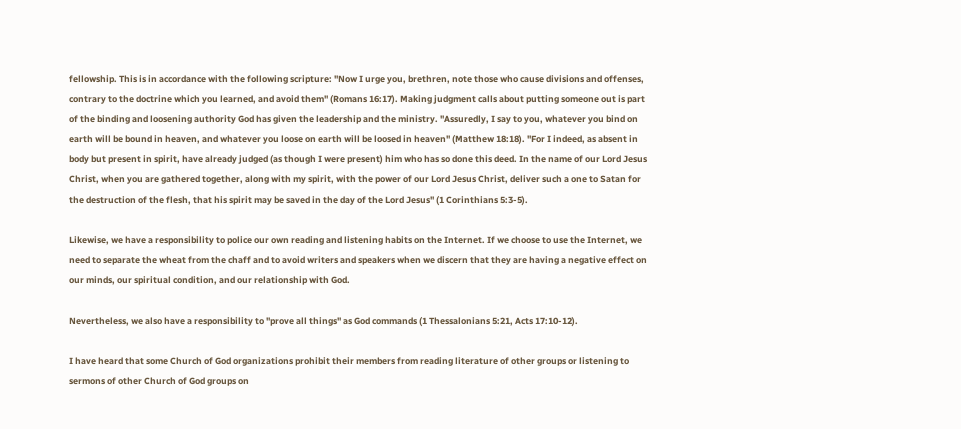fellowship. This is in accordance with the following scripture: "Now I urge you, brethren, note those who cause divisions and offenses, contrary to the doctrine which you learned, and avoid them" (Romans 16:17). Making judgment calls about putting someone out is part of the binding and loosening authority God has given the leadership and the ministry. "Assuredly, I say to you, whatever you bind on earth will be bound in heaven, and whatever you loose on earth will be loosed in heaven" (Matthew 18:18). "For I indeed, as absent in body but present in spirit, have already judged (as though I were present) him who has so done this deed. In the name of our Lord Jesus Christ, when you are gathered together, along with my spirit, with the power of our Lord Jesus Christ, deliver such a one to Satan for the destruction of the flesh, that his spirit may be saved in the day of the Lord Jesus" (1 Corinthians 5:3-5).

Likewise, we have a responsibility to police our own reading and listening habits on the Internet. If we choose to use the Internet, we need to separate the wheat from the chaff and to avoid writers and speakers when we discern that they are having a negative effect on our minds, our spiritual condition, and our relationship with God.

Nevertheless, we also have a responsibility to "prove all things" as God commands (1 Thessalonians 5:21, Acts 17:10-12).

I have heard that some Church of God organizations prohibit their members from reading literature of other groups or listening to sermons of other Church of God groups on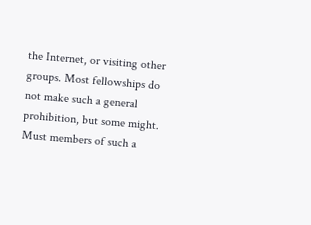the Internet, or visiting other groups. Most fellowships do not make such a general prohibition, but some might. Must members of such a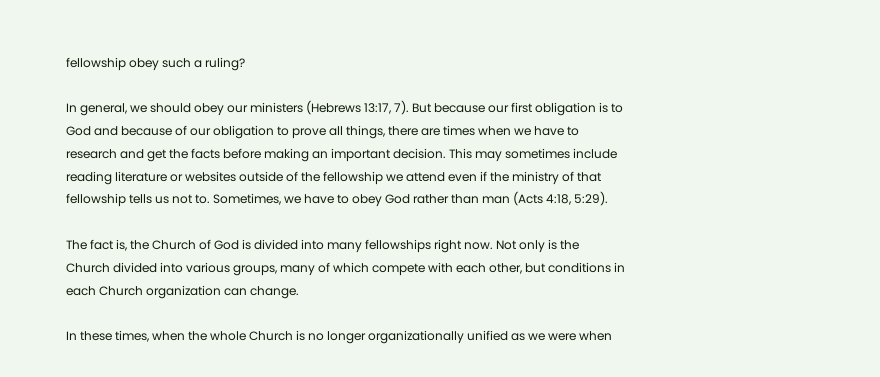fellowship obey such a ruling?

In general, we should obey our ministers (Hebrews 13:17, 7). But because our first obligation is to God and because of our obligation to prove all things, there are times when we have to research and get the facts before making an important decision. This may sometimes include reading literature or websites outside of the fellowship we attend even if the ministry of that fellowship tells us not to. Sometimes, we have to obey God rather than man (Acts 4:18, 5:29).

The fact is, the Church of God is divided into many fellowships right now. Not only is the Church divided into various groups, many of which compete with each other, but conditions in each Church organization can change.

In these times, when the whole Church is no longer organizationally unified as we were when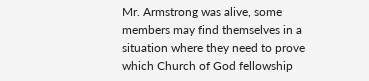Mr. Armstrong was alive, some members may find themselves in a situation where they need to prove which Church of God fellowship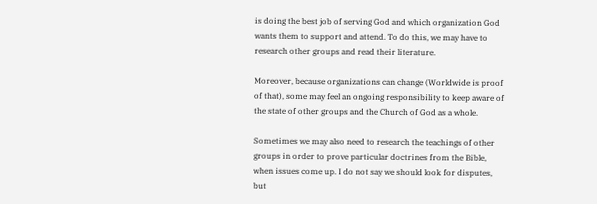is doing the best job of serving God and which organization God wants them to support and attend. To do this, we may have to research other groups and read their literature.

Moreover, because organizations can change (Worldwide is proof of that), some may feel an ongoing responsibility to keep aware of the state of other groups and the Church of God as a whole.

Sometimes we may also need to research the teachings of other groups in order to prove particular doctrines from the Bible, when issues come up. I do not say we should look for disputes, but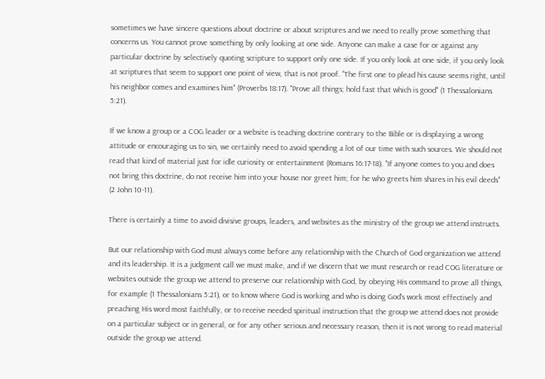sometimes we have sincere questions about doctrine or about scriptures and we need to really prove something that concerns us. You cannot prove something by only looking at one side. Anyone can make a case for or against any particular doctrine by selectively quoting scripture to support only one side. If you only look at one side, if you only look at scriptures that seem to support one point of view, that is not proof. "The first one to plead his cause seems right, until his neighbor comes and examines him" (Proverbs 18:17). "Prove all things; hold fast that which is good" (1 Thessalonians 5:21).

If we know a group or a COG leader or a website is teaching doctrine contrary to the Bible or is displaying a wrong attitude or encouraging us to sin, we certainly need to avoid spending a lot of our time with such sources. We should not read that kind of material just for idle curiosity or entertainment (Romans 16:17-18). "If anyone comes to you and does not bring this doctrine, do not receive him into your house nor greet him; for he who greets him shares in his evil deeds" (2 John 10-11).

There is certainly a time to avoid divisive groups, leaders, and websites as the ministry of the group we attend instructs.

But our relationship with God must always come before any relationship with the Church of God organization we attend and its leadership. It is a judgment call we must make, and if we discern that we must research or read COG literature or websites outside the group we attend to preserve our relationship with God, by obeying His command to prove all things, for example (1 Thessalonians 5:21), or to know where God is working and who is doing God's work most effectively and preaching His word most faithfully, or to receive needed spiritual instruction that the group we attend does not provide on a particular subject or in general, or for any other serious and necessary reason, then it is not wrong to read material outside the group we attend.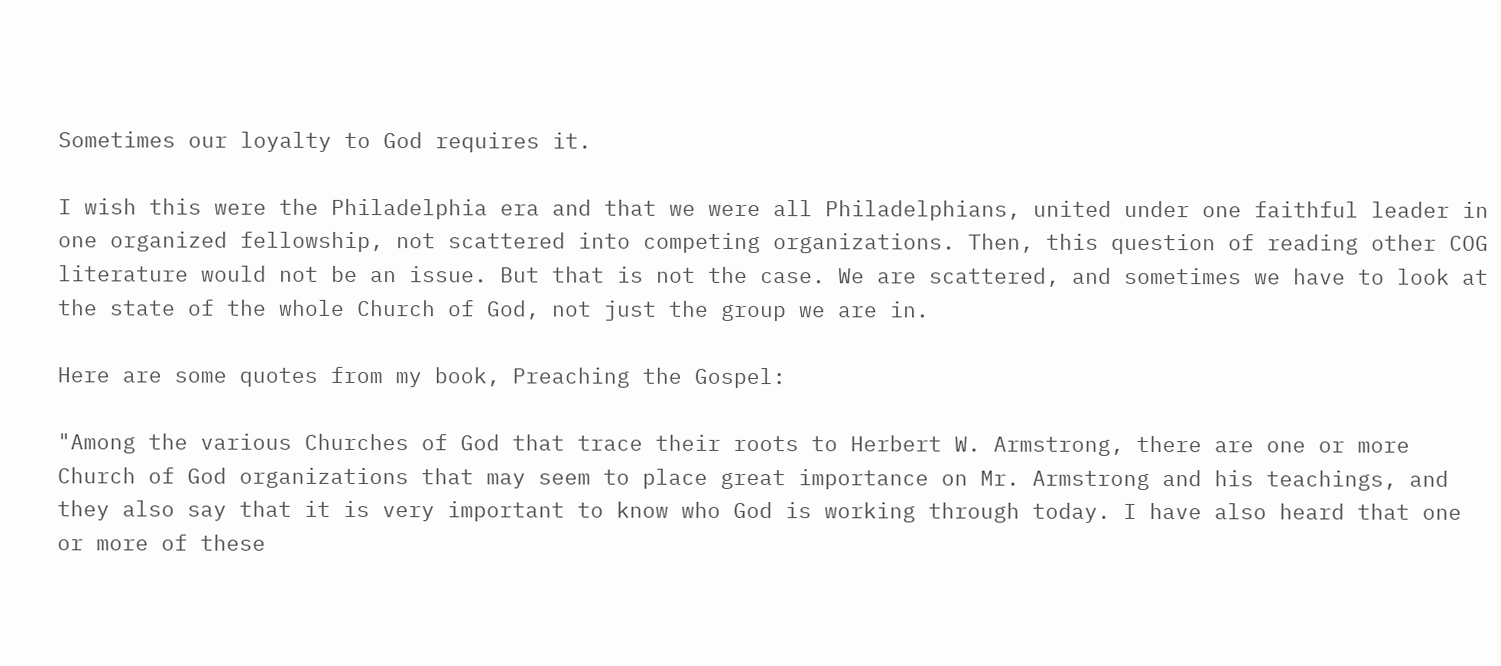Sometimes our loyalty to God requires it.

I wish this were the Philadelphia era and that we were all Philadelphians, united under one faithful leader in one organized fellowship, not scattered into competing organizations. Then, this question of reading other COG literature would not be an issue. But that is not the case. We are scattered, and sometimes we have to look at the state of the whole Church of God, not just the group we are in.

Here are some quotes from my book, Preaching the Gospel:

"Among the various Churches of God that trace their roots to Herbert W. Armstrong, there are one or more Church of God organizations that may seem to place great importance on Mr. Armstrong and his teachings, and they also say that it is very important to know who God is working through today. I have also heard that one or more of these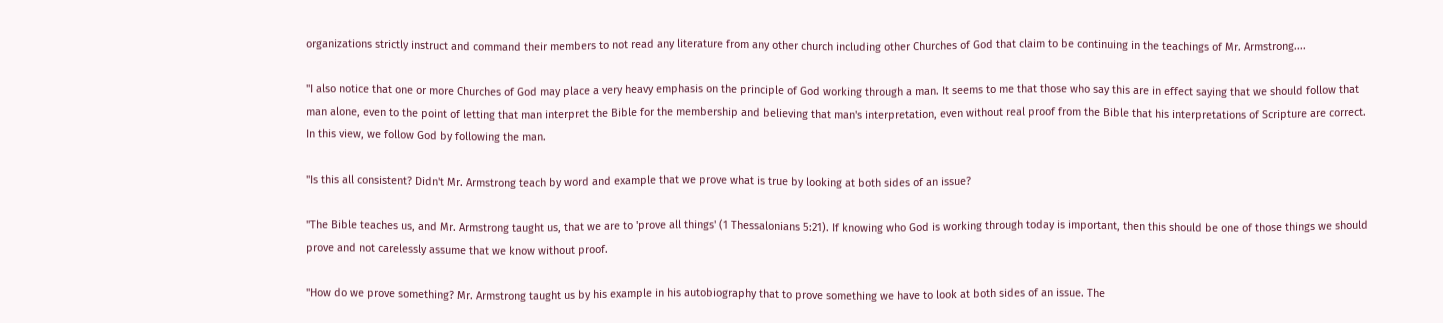organizations strictly instruct and command their members to not read any literature from any other church including other Churches of God that claim to be continuing in the teachings of Mr. Armstrong....

"I also notice that one or more Churches of God may place a very heavy emphasis on the principle of God working through a man. It seems to me that those who say this are in effect saying that we should follow that man alone, even to the point of letting that man interpret the Bible for the membership and believing that man's interpretation, even without real proof from the Bible that his interpretations of Scripture are correct. In this view, we follow God by following the man.

"Is this all consistent? Didn't Mr. Armstrong teach by word and example that we prove what is true by looking at both sides of an issue?

"The Bible teaches us, and Mr. Armstrong taught us, that we are to 'prove all things' (1 Thessalonians 5:21). If knowing who God is working through today is important, then this should be one of those things we should prove and not carelessly assume that we know without proof.

"How do we prove something? Mr. Armstrong taught us by his example in his autobiography that to prove something we have to look at both sides of an issue. The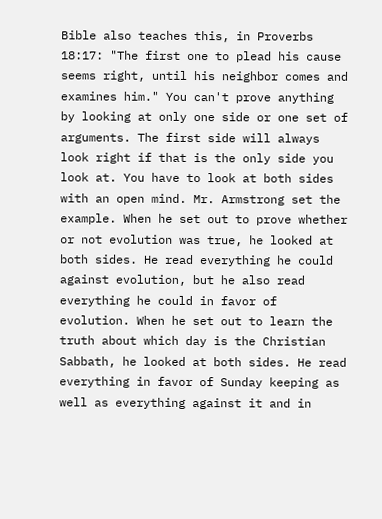Bible also teaches this, in Proverbs 18:17: "The first one to plead his cause seems right, until his neighbor comes and examines him." You can't prove anything by looking at only one side or one set of arguments. The first side will always look right if that is the only side you look at. You have to look at both sides with an open mind. Mr. Armstrong set the example. When he set out to prove whether or not evolution was true, he looked at both sides. He read everything he could against evolution, but he also read everything he could in favor of evolution. When he set out to learn the truth about which day is the Christian Sabbath, he looked at both sides. He read everything in favor of Sunday keeping as well as everything against it and in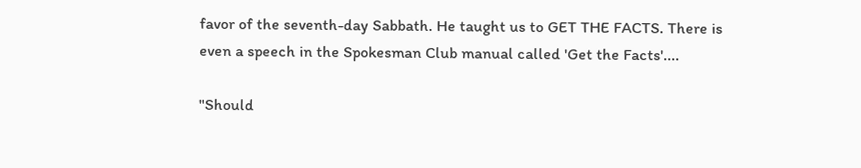favor of the seventh-day Sabbath. He taught us to GET THE FACTS. There is even a speech in the Spokesman Club manual called 'Get the Facts'....

"Should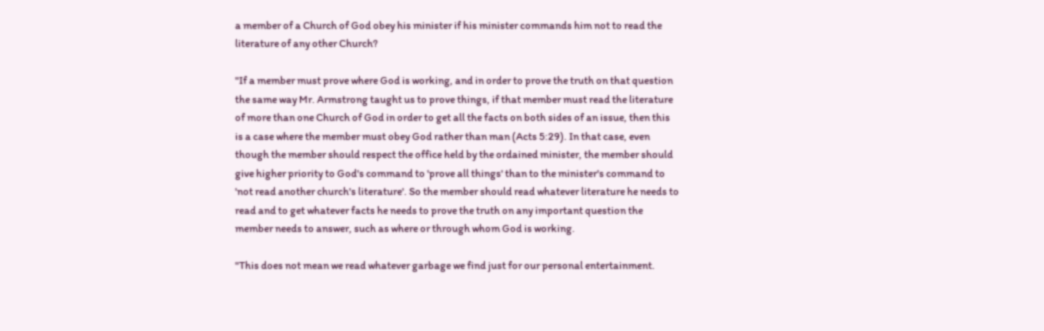a member of a Church of God obey his minister if his minister commands him not to read the literature of any other Church?

"If a member must prove where God is working, and in order to prove the truth on that question the same way Mr. Armstrong taught us to prove things, if that member must read the literature of more than one Church of God in order to get all the facts on both sides of an issue, then this is a case where the member must obey God rather than man (Acts 5:29). In that case, even though the member should respect the office held by the ordained minister, the member should give higher priority to God's command to 'prove all things' than to the minister's command to 'not read another church's literature'. So the member should read whatever literature he needs to read and to get whatever facts he needs to prove the truth on any important question the member needs to answer, such as where or through whom God is working.

"This does not mean we read whatever garbage we find just for our personal entertainment.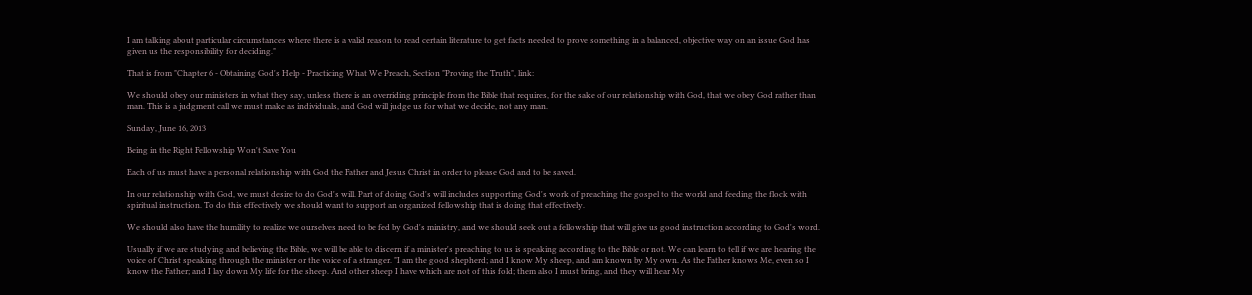I am talking about particular circumstances where there is a valid reason to read certain literature to get facts needed to prove something in a balanced, objective way on an issue God has given us the responsibility for deciding."

That is from "Chapter 6 - Obtaining God's Help - Practicing What We Preach, Section "Proving the Truth", link:

We should obey our ministers in what they say, unless there is an overriding principle from the Bible that requires, for the sake of our relationship with God, that we obey God rather than man. This is a judgment call we must make as individuals, and God will judge us for what we decide, not any man.

Sunday, June 16, 2013

Being in the Right Fellowship Won't Save You

Each of us must have a personal relationship with God the Father and Jesus Christ in order to please God and to be saved.

In our relationship with God, we must desire to do God's will. Part of doing God's will includes supporting God's work of preaching the gospel to the world and feeding the flock with spiritual instruction. To do this effectively we should want to support an organized fellowship that is doing that effectively.

We should also have the humility to realize we ourselves need to be fed by God's ministry, and we should seek out a fellowship that will give us good instruction according to God's word.

Usually if we are studying and believing the Bible, we will be able to discern if a minister's preaching to us is speaking according to the Bible or not. We can learn to tell if we are hearing the voice of Christ speaking through the minister or the voice of a stranger. "I am the good shepherd; and I know My sheep, and am known by My own. As the Father knows Me, even so I know the Father; and I lay down My life for the sheep. And other sheep I have which are not of this fold; them also I must bring, and they will hear My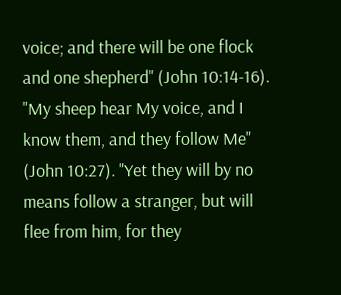voice; and there will be one flock and one shepherd" (John 10:14-16). "My sheep hear My voice, and I know them, and they follow Me" (John 10:27). "Yet they will by no means follow a stranger, but will flee from him, for they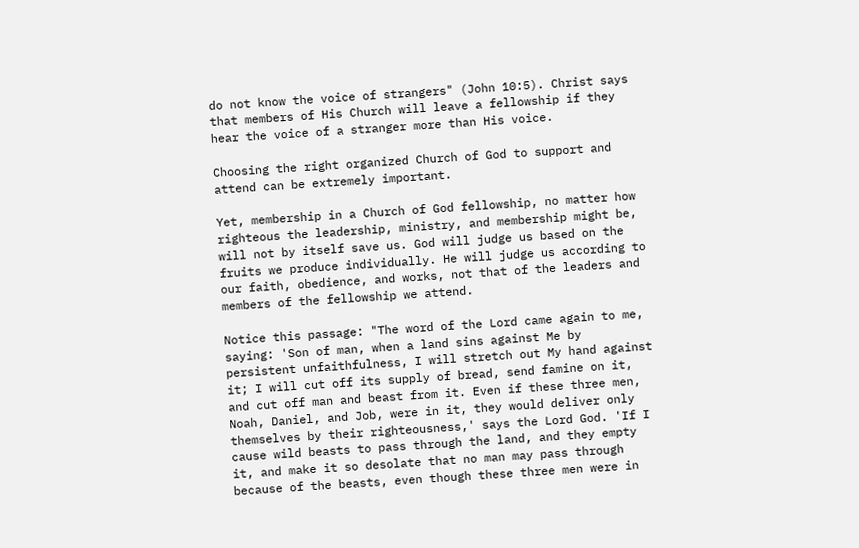do not know the voice of strangers" (John 10:5). Christ says that members of His Church will leave a fellowship if they hear the voice of a stranger more than His voice.

Choosing the right organized Church of God to support and attend can be extremely important.

Yet, membership in a Church of God fellowship, no matter how righteous the leadership, ministry, and membership might be, will not by itself save us. God will judge us based on the fruits we produce individually. He will judge us according to our faith, obedience, and works, not that of the leaders and members of the fellowship we attend.

Notice this passage: "The word of the Lord came again to me, saying: 'Son of man, when a land sins against Me by persistent unfaithfulness, I will stretch out My hand against it; I will cut off its supply of bread, send famine on it, and cut off man and beast from it. Even if these three men, Noah, Daniel, and Job, were in it, they would deliver only themselves by their righteousness,' says the Lord God. 'If I cause wild beasts to pass through the land, and they empty it, and make it so desolate that no man may pass through because of the beasts, even though these three men were in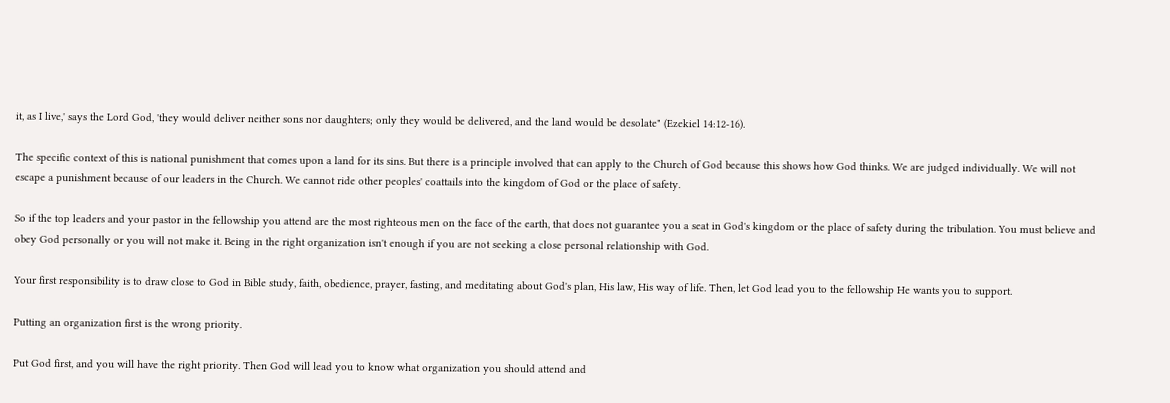it, as I live,' says the Lord God, 'they would deliver neither sons nor daughters; only they would be delivered, and the land would be desolate" (Ezekiel 14:12-16).

The specific context of this is national punishment that comes upon a land for its sins. But there is a principle involved that can apply to the Church of God because this shows how God thinks. We are judged individually. We will not escape a punishment because of our leaders in the Church. We cannot ride other peoples' coattails into the kingdom of God or the place of safety.

So if the top leaders and your pastor in the fellowship you attend are the most righteous men on the face of the earth, that does not guarantee you a seat in God's kingdom or the place of safety during the tribulation. You must believe and obey God personally or you will not make it. Being in the right organization isn't enough if you are not seeking a close personal relationship with God.

Your first responsibility is to draw close to God in Bible study, faith, obedience, prayer, fasting, and meditating about God's plan, His law, His way of life. Then, let God lead you to the fellowship He wants you to support.

Putting an organization first is the wrong priority.

Put God first, and you will have the right priority. Then God will lead you to know what organization you should attend and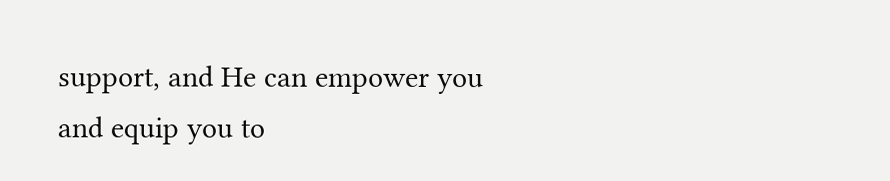support, and He can empower you and equip you to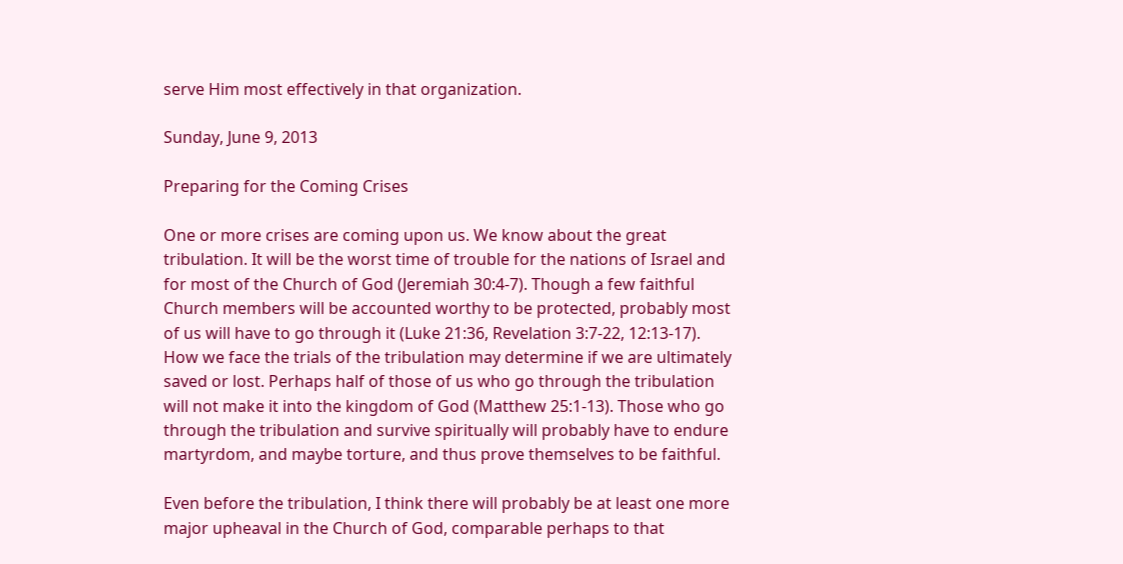serve Him most effectively in that organization.

Sunday, June 9, 2013

Preparing for the Coming Crises

One or more crises are coming upon us. We know about the great tribulation. It will be the worst time of trouble for the nations of Israel and for most of the Church of God (Jeremiah 30:4-7). Though a few faithful Church members will be accounted worthy to be protected, probably most of us will have to go through it (Luke 21:36, Revelation 3:7-22, 12:13-17). How we face the trials of the tribulation may determine if we are ultimately saved or lost. Perhaps half of those of us who go through the tribulation will not make it into the kingdom of God (Matthew 25:1-13). Those who go through the tribulation and survive spiritually will probably have to endure martyrdom, and maybe torture, and thus prove themselves to be faithful.

Even before the tribulation, I think there will probably be at least one more major upheaval in the Church of God, comparable perhaps to that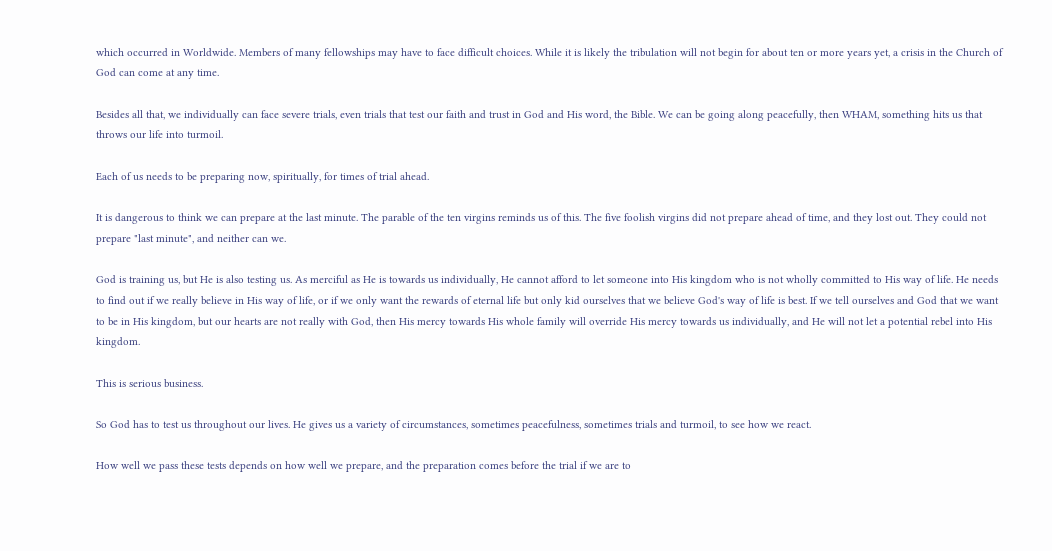which occurred in Worldwide. Members of many fellowships may have to face difficult choices. While it is likely the tribulation will not begin for about ten or more years yet, a crisis in the Church of God can come at any time.

Besides all that, we individually can face severe trials, even trials that test our faith and trust in God and His word, the Bible. We can be going along peacefully, then WHAM, something hits us that throws our life into turmoil.

Each of us needs to be preparing now, spiritually, for times of trial ahead.

It is dangerous to think we can prepare at the last minute. The parable of the ten virgins reminds us of this. The five foolish virgins did not prepare ahead of time, and they lost out. They could not prepare "last minute", and neither can we.

God is training us, but He is also testing us. As merciful as He is towards us individually, He cannot afford to let someone into His kingdom who is not wholly committed to His way of life. He needs to find out if we really believe in His way of life, or if we only want the rewards of eternal life but only kid ourselves that we believe God's way of life is best. If we tell ourselves and God that we want to be in His kingdom, but our hearts are not really with God, then His mercy towards His whole family will override His mercy towards us individually, and He will not let a potential rebel into His kingdom.

This is serious business.

So God has to test us throughout our lives. He gives us a variety of circumstances, sometimes peacefulness, sometimes trials and turmoil, to see how we react.

How well we pass these tests depends on how well we prepare, and the preparation comes before the trial if we are to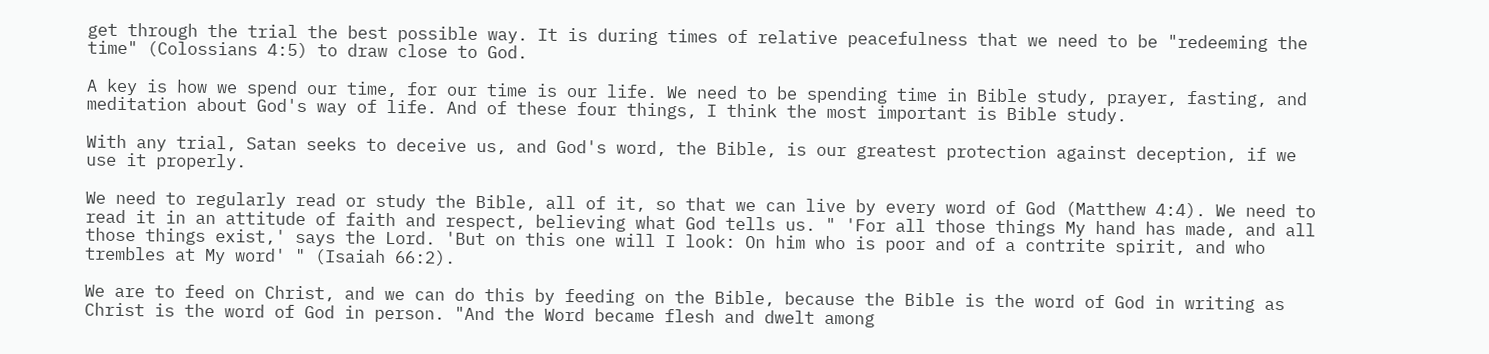get through the trial the best possible way. It is during times of relative peacefulness that we need to be "redeeming the time" (Colossians 4:5) to draw close to God.

A key is how we spend our time, for our time is our life. We need to be spending time in Bible study, prayer, fasting, and meditation about God's way of life. And of these four things, I think the most important is Bible study.

With any trial, Satan seeks to deceive us, and God's word, the Bible, is our greatest protection against deception, if we use it properly.

We need to regularly read or study the Bible, all of it, so that we can live by every word of God (Matthew 4:4). We need to read it in an attitude of faith and respect, believing what God tells us. " 'For all those things My hand has made, and all those things exist,' says the Lord. 'But on this one will I look: On him who is poor and of a contrite spirit, and who trembles at My word' " (Isaiah 66:2).

We are to feed on Christ, and we can do this by feeding on the Bible, because the Bible is the word of God in writing as Christ is the word of God in person. "And the Word became flesh and dwelt among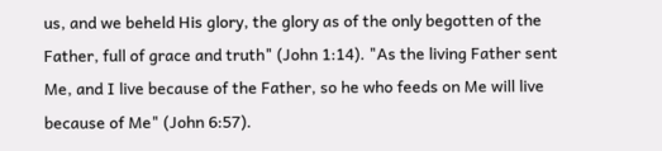us, and we beheld His glory, the glory as of the only begotten of the Father, full of grace and truth" (John 1:14). "As the living Father sent Me, and I live because of the Father, so he who feeds on Me will live because of Me" (John 6:57).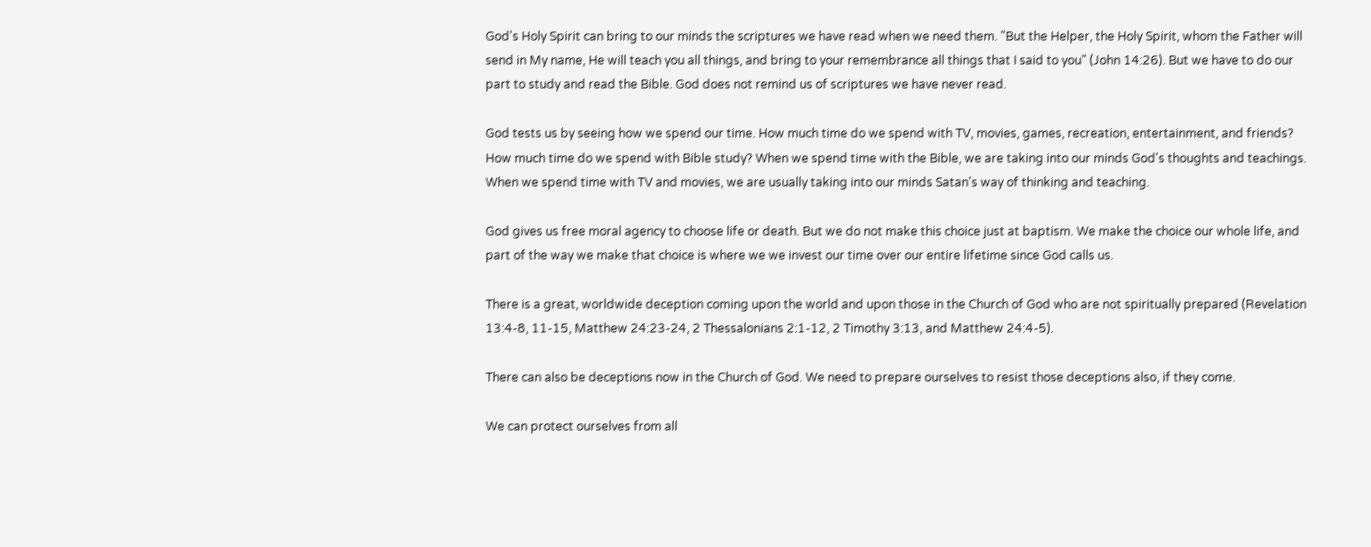God's Holy Spirit can bring to our minds the scriptures we have read when we need them. "But the Helper, the Holy Spirit, whom the Father will send in My name, He will teach you all things, and bring to your remembrance all things that I said to you" (John 14:26). But we have to do our part to study and read the Bible. God does not remind us of scriptures we have never read.

God tests us by seeing how we spend our time. How much time do we spend with TV, movies, games, recreation, entertainment, and friends? How much time do we spend with Bible study? When we spend time with the Bible, we are taking into our minds God's thoughts and teachings. When we spend time with TV and movies, we are usually taking into our minds Satan's way of thinking and teaching.

God gives us free moral agency to choose life or death. But we do not make this choice just at baptism. We make the choice our whole life, and part of the way we make that choice is where we we invest our time over our entire lifetime since God calls us.

There is a great, worldwide deception coming upon the world and upon those in the Church of God who are not spiritually prepared (Revelation 13:4-8, 11-15, Matthew 24:23-24, 2 Thessalonians 2:1-12, 2 Timothy 3:13, and Matthew 24:4-5).

There can also be deceptions now in the Church of God. We need to prepare ourselves to resist those deceptions also, if they come.

We can protect ourselves from all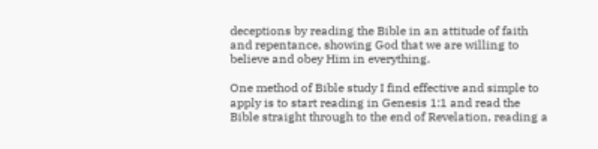deceptions by reading the Bible in an attitude of faith and repentance, showing God that we are willing to believe and obey Him in everything.

One method of Bible study I find effective and simple to apply is to start reading in Genesis 1:1 and read the Bible straight through to the end of Revelation, reading a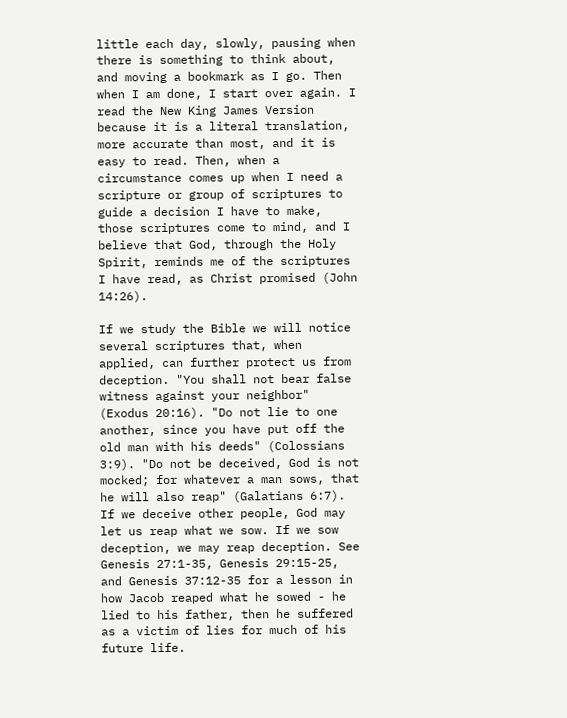little each day, slowly, pausing when there is something to think about, and moving a bookmark as I go. Then when I am done, I start over again. I read the New King James Version because it is a literal translation, more accurate than most, and it is easy to read. Then, when a circumstance comes up when I need a scripture or group of scriptures to guide a decision I have to make, those scriptures come to mind, and I believe that God, through the Holy Spirit, reminds me of the scriptures I have read, as Christ promised (John 14:26).

If we study the Bible we will notice several scriptures that, when applied, can further protect us from deception. "You shall not bear false witness against your neighbor" (Exodus 20:16). "Do not lie to one another, since you have put off the old man with his deeds" (Colossians 3:9). "Do not be deceived, God is not mocked; for whatever a man sows, that he will also reap" (Galatians 6:7). If we deceive other people, God may let us reap what we sow. If we sow deception, we may reap deception. See Genesis 27:1-35, Genesis 29:15-25, and Genesis 37:12-35 for a lesson in how Jacob reaped what he sowed - he lied to his father, then he suffered as a victim of lies for much of his future life.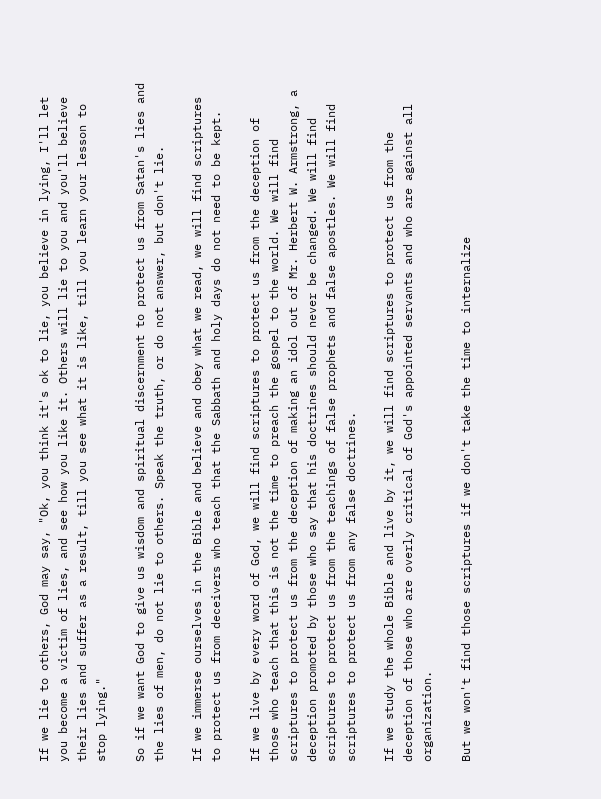If we lie to others, God may say, "Ok, you think it's ok to lie, you believe in lying, I'll let you become a victim of lies, and see how you like it. Others will lie to you and you'll believe their lies and suffer as a result, till you see what it is like, till you learn your lesson to stop lying."

So if we want God to give us wisdom and spiritual discernment to protect us from Satan's lies and the lies of men, do not lie to others. Speak the truth, or do not answer, but don't lie.

If we immerse ourselves in the Bible and believe and obey what we read, we will find scriptures to protect us from deceivers who teach that the Sabbath and holy days do not need to be kept.

If we live by every word of God, we will find scriptures to protect us from the deception of those who teach that this is not the time to preach the gospel to the world. We will find scriptures to protect us from the deception of making an idol out of Mr. Herbert W. Armstrong, a deception promoted by those who say that his doctrines should never be changed. We will find scriptures to protect us from the teachings of false prophets and false apostles. We will find scriptures to protect us from any false doctrines.

If we study the whole Bible and live by it, we will find scriptures to protect us from the deception of those who are overly critical of God's appointed servants and who are against all organization.

But we won't find those scriptures if we don't take the time to internalize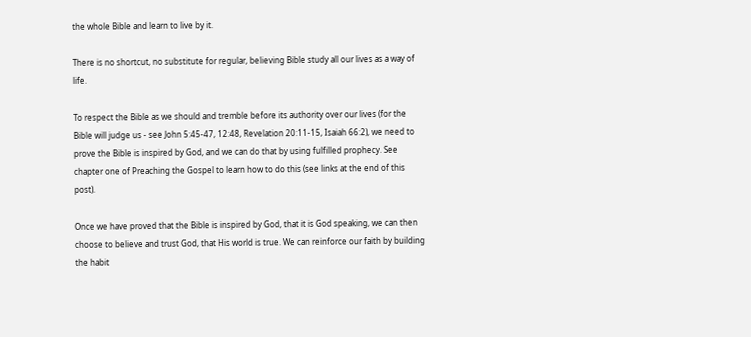the whole Bible and learn to live by it.

There is no shortcut, no substitute for regular, believing Bible study all our lives as a way of life.

To respect the Bible as we should and tremble before its authority over our lives (for the Bible will judge us - see John 5:45-47, 12:48, Revelation 20:11-15, Isaiah 66:2), we need to prove the Bible is inspired by God, and we can do that by using fulfilled prophecy. See chapter one of Preaching the Gospel to learn how to do this (see links at the end of this post).

Once we have proved that the Bible is inspired by God, that it is God speaking, we can then choose to believe and trust God, that His world is true. We can reinforce our faith by building the habit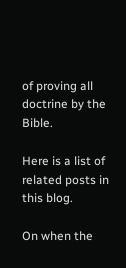of proving all doctrine by the Bible.

Here is a list of related posts in this blog.

On when the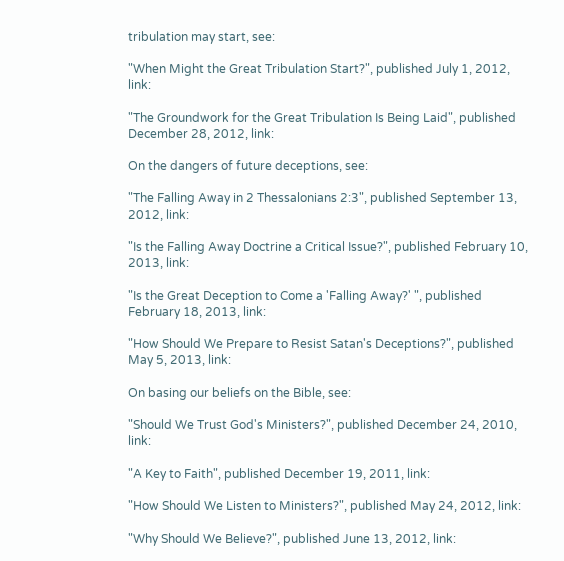tribulation may start, see:

"When Might the Great Tribulation Start?", published July 1, 2012, link:

"The Groundwork for the Great Tribulation Is Being Laid", published December 28, 2012, link:

On the dangers of future deceptions, see:

"The Falling Away in 2 Thessalonians 2:3", published September 13, 2012, link:

"Is the Falling Away Doctrine a Critical Issue?", published February 10, 2013, link:

"Is the Great Deception to Come a 'Falling Away?' ", published February 18, 2013, link:

"How Should We Prepare to Resist Satan's Deceptions?", published May 5, 2013, link:

On basing our beliefs on the Bible, see:

"Should We Trust God's Ministers?", published December 24, 2010, link:

"A Key to Faith", published December 19, 2011, link:

"How Should We Listen to Ministers?", published May 24, 2012, link:

"Why Should We Believe?", published June 13, 2012, link: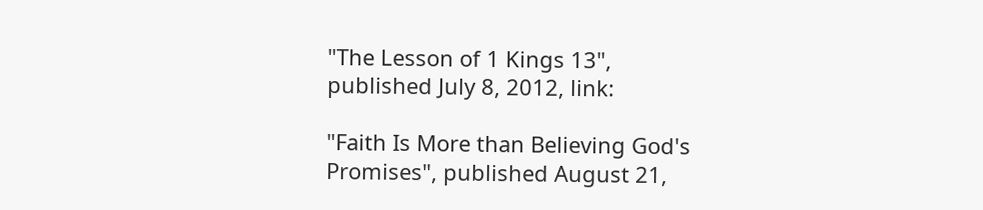"The Lesson of 1 Kings 13", published July 8, 2012, link:

"Faith Is More than Believing God's Promises", published August 21,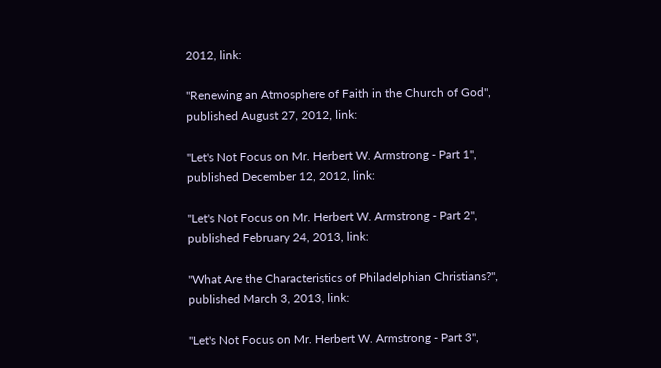2012, link:

"Renewing an Atmosphere of Faith in the Church of God", published August 27, 2012, link:

"Let's Not Focus on Mr. Herbert W. Armstrong - Part 1", published December 12, 2012, link:

"Let's Not Focus on Mr. Herbert W. Armstrong - Part 2", published February 24, 2013, link:

"What Are the Characteristics of Philadelphian Christians?", published March 3, 2013, link:

"Let's Not Focus on Mr. Herbert W. Armstrong - Part 3",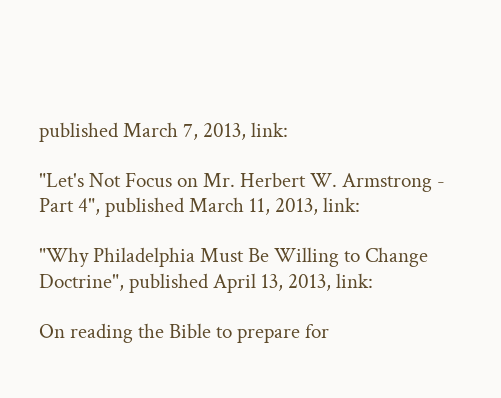published March 7, 2013, link:

"Let's Not Focus on Mr. Herbert W. Armstrong - Part 4", published March 11, 2013, link:

"Why Philadelphia Must Be Willing to Change Doctrine", published April 13, 2013, link:

On reading the Bible to prepare for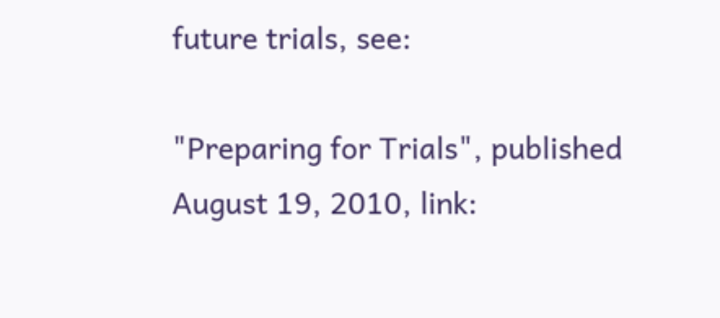future trials, see:

"Preparing for Trials", published August 19, 2010, link: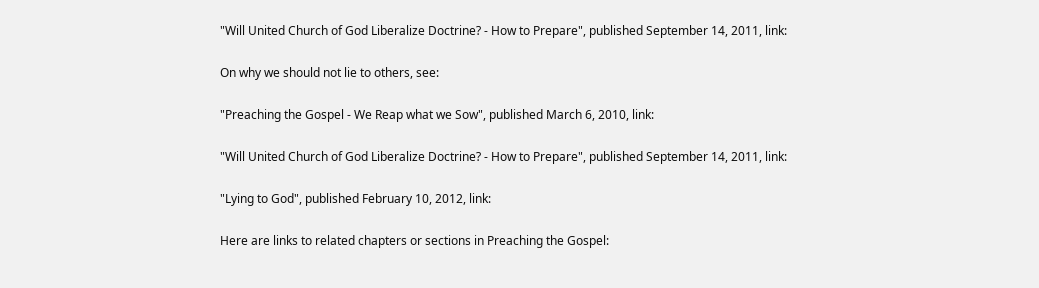"Will United Church of God Liberalize Doctrine? - How to Prepare", published September 14, 2011, link:

On why we should not lie to others, see:

"Preaching the Gospel - We Reap what we Sow", published March 6, 2010, link:

"Will United Church of God Liberalize Doctrine? - How to Prepare", published September 14, 2011, link:

"Lying to God", published February 10, 2012, link:

Here are links to related chapters or sections in Preaching the Gospel: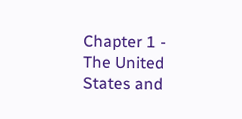Chapter 1 - The United States and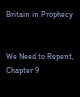Britain in Prophecy


We Need to Repent, Chapter 9